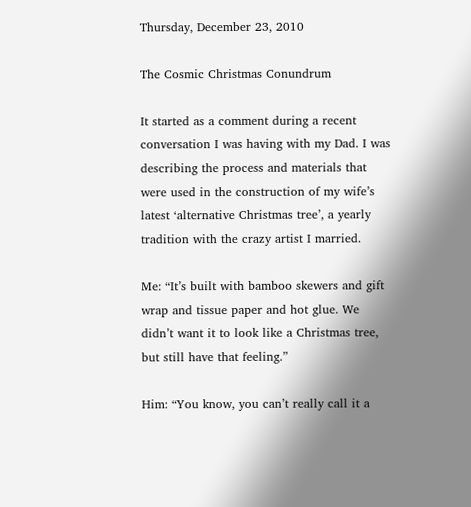Thursday, December 23, 2010

The Cosmic Christmas Conundrum

It started as a comment during a recent conversation I was having with my Dad. I was describing the process and materials that were used in the construction of my wife’s latest ‘alternative Christmas tree’, a yearly tradition with the crazy artist I married.

Me: “It’s built with bamboo skewers and gift wrap and tissue paper and hot glue. We didn’t want it to look like a Christmas tree, but still have that feeling.”

Him: “You know, you can’t really call it a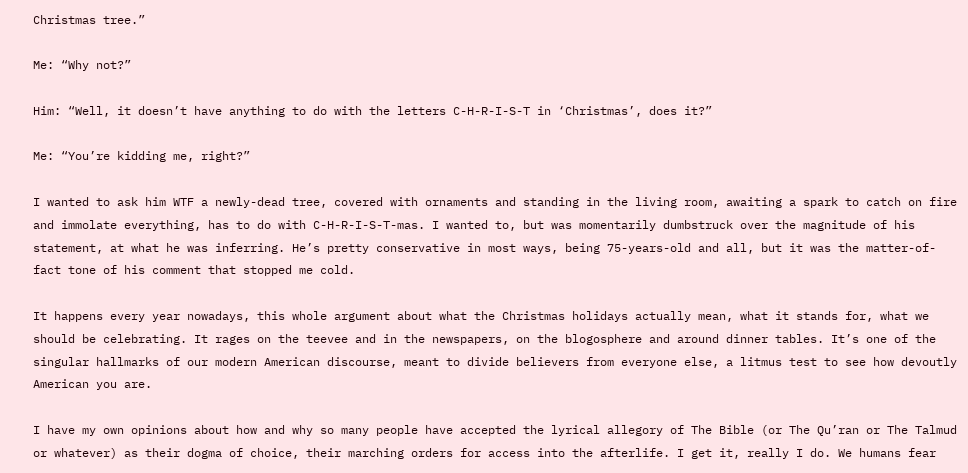Christmas tree.”

Me: “Why not?”

Him: “Well, it doesn’t have anything to do with the letters C-H-R-I-S-T in ‘Christmas’, does it?”

Me: “You’re kidding me, right?”

I wanted to ask him WTF a newly-dead tree, covered with ornaments and standing in the living room, awaiting a spark to catch on fire and immolate everything, has to do with C-H-R-I-S-T-mas. I wanted to, but was momentarily dumbstruck over the magnitude of his statement, at what he was inferring. He’s pretty conservative in most ways, being 75-years-old and all, but it was the matter-of-fact tone of his comment that stopped me cold.

It happens every year nowadays, this whole argument about what the Christmas holidays actually mean, what it stands for, what we should be celebrating. It rages on the teevee and in the newspapers, on the blogosphere and around dinner tables. It’s one of the singular hallmarks of our modern American discourse, meant to divide believers from everyone else, a litmus test to see how devoutly American you are.

I have my own opinions about how and why so many people have accepted the lyrical allegory of The Bible (or The Qu’ran or The Talmud or whatever) as their dogma of choice, their marching orders for access into the afterlife. I get it, really I do. We humans fear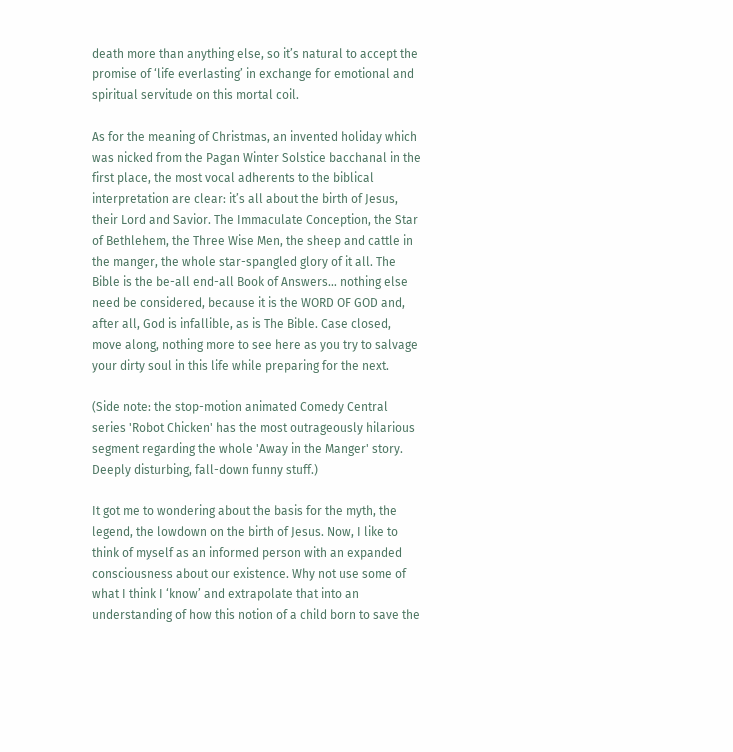death more than anything else, so it’s natural to accept the promise of ‘life everlasting’ in exchange for emotional and spiritual servitude on this mortal coil.

As for the meaning of Christmas, an invented holiday which was nicked from the Pagan Winter Solstice bacchanal in the first place, the most vocal adherents to the biblical interpretation are clear: it’s all about the birth of Jesus, their Lord and Savior. The Immaculate Conception, the Star of Bethlehem, the Three Wise Men, the sheep and cattle in the manger, the whole star-spangled glory of it all. The Bible is the be-all end-all Book of Answers… nothing else need be considered, because it is the WORD OF GOD and, after all, God is infallible, as is The Bible. Case closed, move along, nothing more to see here as you try to salvage your dirty soul in this life while preparing for the next.

(Side note: the stop-motion animated Comedy Central series 'Robot Chicken' has the most outrageously hilarious segment regarding the whole 'Away in the Manger' story. Deeply disturbing, fall-down funny stuff.)

It got me to wondering about the basis for the myth, the legend, the lowdown on the birth of Jesus. Now, I like to think of myself as an informed person with an expanded consciousness about our existence. Why not use some of what I think I ‘know’ and extrapolate that into an understanding of how this notion of a child born to save the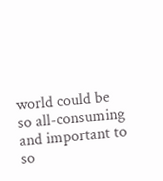world could be so all-consuming and important to so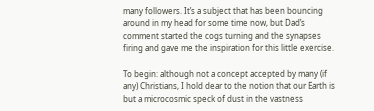many followers. It’s a subject that has been bouncing around in my head for some time now, but Dad’s comment started the cogs turning and the synapses firing and gave me the inspiration for this little exercise.

To begin: although not a concept accepted by many (if any) Christians, I hold dear to the notion that our Earth is but a microcosmic speck of dust in the vastness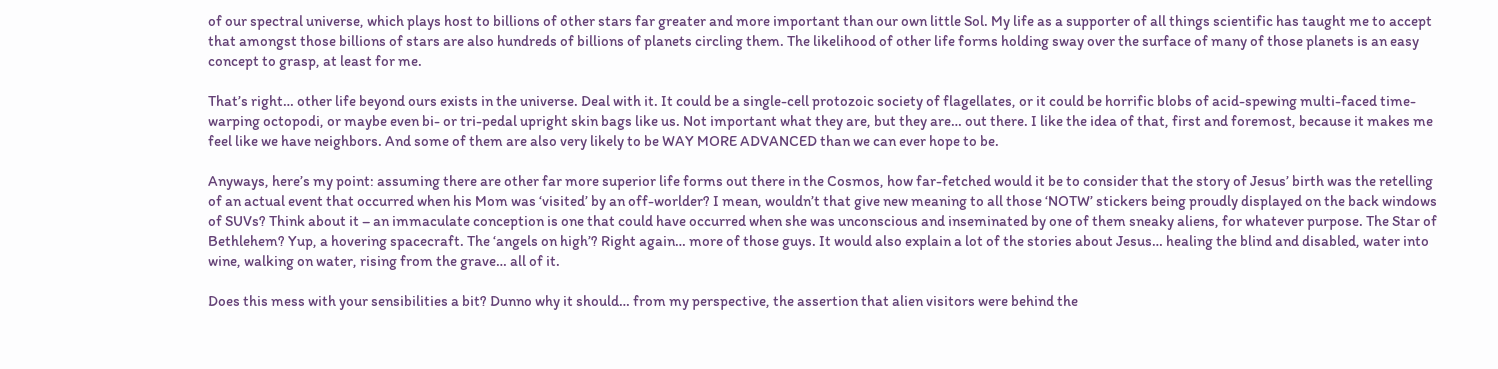of our spectral universe, which plays host to billions of other stars far greater and more important than our own little Sol. My life as a supporter of all things scientific has taught me to accept that amongst those billions of stars are also hundreds of billions of planets circling them. The likelihood of other life forms holding sway over the surface of many of those planets is an easy concept to grasp, at least for me.

That’s right… other life beyond ours exists in the universe. Deal with it. It could be a single-cell protozoic society of flagellates, or it could be horrific blobs of acid-spewing multi-faced time-warping octopodi, or maybe even bi- or tri-pedal upright skin bags like us. Not important what they are, but they are… out there. I like the idea of that, first and foremost, because it makes me feel like we have neighbors. And some of them are also very likely to be WAY MORE ADVANCED than we can ever hope to be.

Anyways, here’s my point: assuming there are other far more superior life forms out there in the Cosmos, how far-fetched would it be to consider that the story of Jesus’ birth was the retelling of an actual event that occurred when his Mom was ‘visited’ by an off-worlder? I mean, wouldn’t that give new meaning to all those ‘NOTW’ stickers being proudly displayed on the back windows of SUVs? Think about it – an immaculate conception is one that could have occurred when she was unconscious and inseminated by one of them sneaky aliens, for whatever purpose. The Star of Bethlehem? Yup, a hovering spacecraft. The ‘angels on high’? Right again… more of those guys. It would also explain a lot of the stories about Jesus… healing the blind and disabled, water into wine, walking on water, rising from the grave… all of it.

Does this mess with your sensibilities a bit? Dunno why it should… from my perspective, the assertion that alien visitors were behind the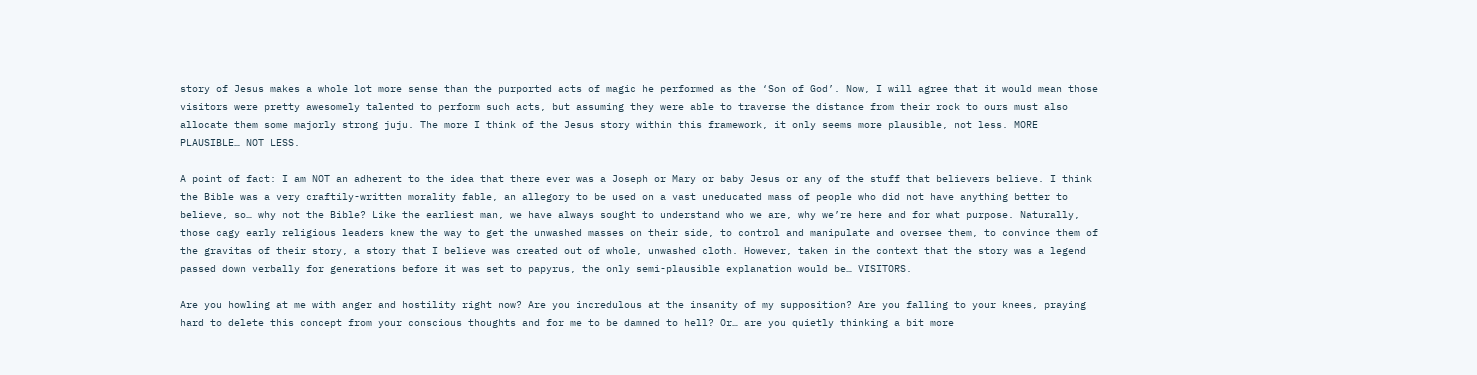story of Jesus makes a whole lot more sense than the purported acts of magic he performed as the ‘Son of God’. Now, I will agree that it would mean those visitors were pretty awesomely talented to perform such acts, but assuming they were able to traverse the distance from their rock to ours must also allocate them some majorly strong juju. The more I think of the Jesus story within this framework, it only seems more plausible, not less. MORE PLAUSIBLE… NOT LESS.

A point of fact: I am NOT an adherent to the idea that there ever was a Joseph or Mary or baby Jesus or any of the stuff that believers believe. I think the Bible was a very craftily-written morality fable, an allegory to be used on a vast uneducated mass of people who did not have anything better to believe, so… why not the Bible? Like the earliest man, we have always sought to understand who we are, why we’re here and for what purpose. Naturally, those cagy early religious leaders knew the way to get the unwashed masses on their side, to control and manipulate and oversee them, to convince them of the gravitas of their story, a story that I believe was created out of whole, unwashed cloth. However, taken in the context that the story was a legend passed down verbally for generations before it was set to papyrus, the only semi-plausible explanation would be… VISITORS.

Are you howling at me with anger and hostility right now? Are you incredulous at the insanity of my supposition? Are you falling to your knees, praying hard to delete this concept from your conscious thoughts and for me to be damned to hell? Or… are you quietly thinking a bit more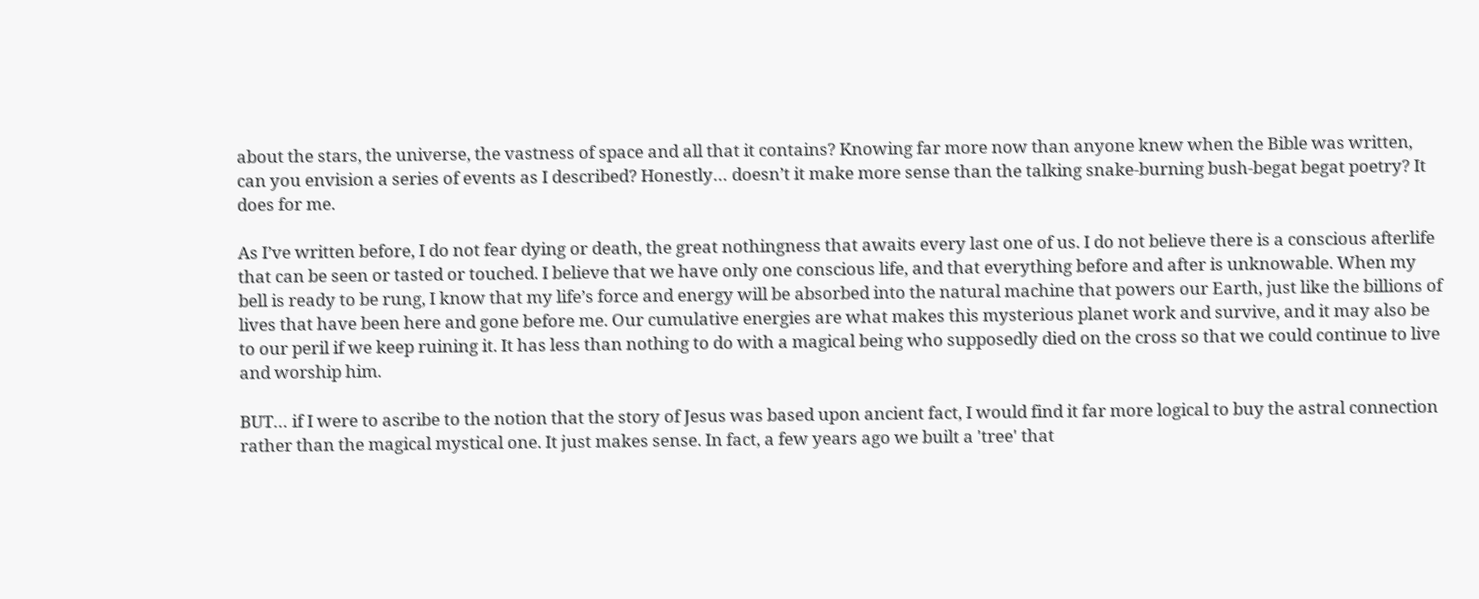about the stars, the universe, the vastness of space and all that it contains? Knowing far more now than anyone knew when the Bible was written, can you envision a series of events as I described? Honestly… doesn’t it make more sense than the talking snake-burning bush-begat begat poetry? It does for me.

As I’ve written before, I do not fear dying or death, the great nothingness that awaits every last one of us. I do not believe there is a conscious afterlife that can be seen or tasted or touched. I believe that we have only one conscious life, and that everything before and after is unknowable. When my bell is ready to be rung, I know that my life’s force and energy will be absorbed into the natural machine that powers our Earth, just like the billions of lives that have been here and gone before me. Our cumulative energies are what makes this mysterious planet work and survive, and it may also be to our peril if we keep ruining it. It has less than nothing to do with a magical being who supposedly died on the cross so that we could continue to live and worship him.

BUT… if I were to ascribe to the notion that the story of Jesus was based upon ancient fact, I would find it far more logical to buy the astral connection rather than the magical mystical one. It just makes sense. In fact, a few years ago we built a 'tree' that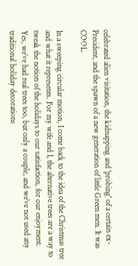celebrated alien visitation, the kidnapping and 'probing' of a certain ex-President, and the spawn of a new generation of little Green men. It was COOL.

In a sweeping circular motion, I come back to the idea of the Christmas tree and what it represents. For my wife and I, the alternative trees are a way to tweak the notion of the holidays to our satisfaction, for our enjoyment. Yes, we’ve had real trees too, but only a couple, and we’ve not used any traditional holiday decorations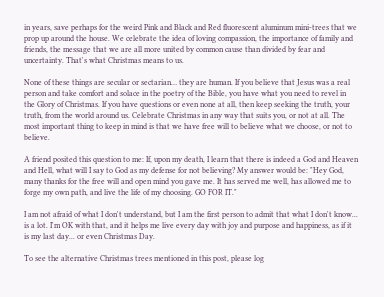in years, save perhaps for the weird Pink and Black and Red fluorescent aluminum mini-trees that we prop up around the house. We celebrate the idea of loving compassion, the importance of family and friends, the message that we are all more united by common cause than divided by fear and uncertainty. That's what Christmas means to us.

None of these things are secular or sectarian… they are human. If you believe that Jesus was a real person and take comfort and solace in the poetry of the Bible, you have what you need to revel in the Glory of Christmas. If you have questions or even none at all, then keep seeking the truth, your truth, from the world around us. Celebrate Christmas in any way that suits you, or not at all. The most important thing to keep in mind is that we have free will to believe what we choose, or not to believe.

A friend posited this question to me: If, upon my death, I learn that there is indeed a God and Heaven and Hell, what will I say to God as my defense for not believing? My answer would be: "Hey God, many thanks for the free will and open mind you gave me. It has served me well, has allowed me to forge my own path, and live the life of my choosing. GO FOR IT."

I am not afraid of what I don't understand, but I am the first person to admit that what I don't know... is a lot. I'm OK with that, and it helps me live every day with joy and purpose and happiness, as if it is my last day... or even Christmas Day.

To see the alternative Christmas trees mentioned in this post, please log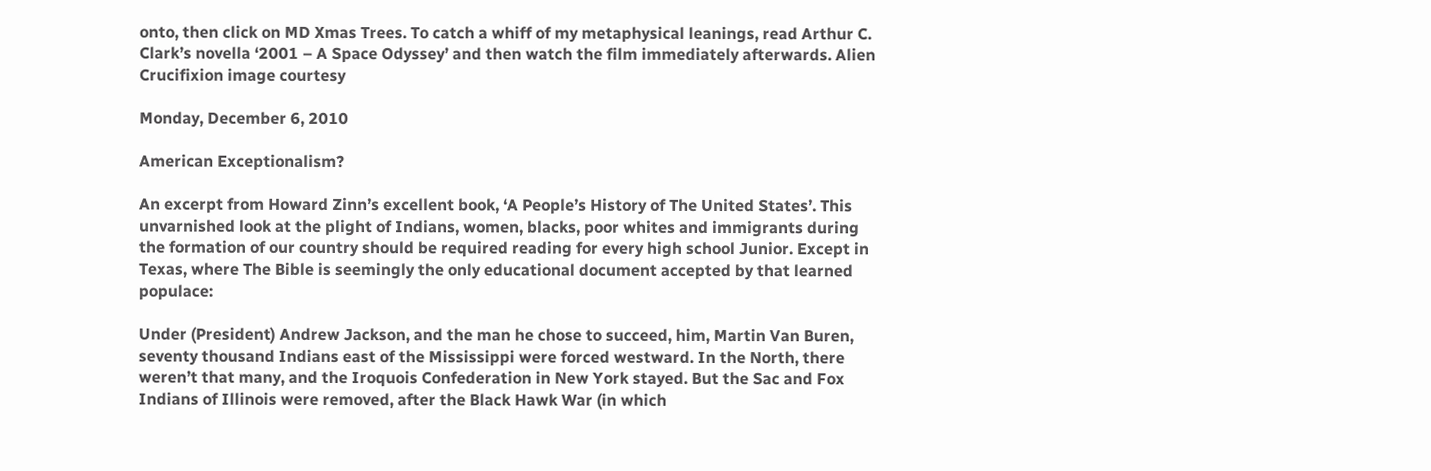onto, then click on MD Xmas Trees. To catch a whiff of my metaphysical leanings, read Arthur C. Clark’s novella ‘2001 – A Space Odyssey’ and then watch the film immediately afterwards. Alien Crucifixion image courtesy

Monday, December 6, 2010

American Exceptionalism?

An excerpt from Howard Zinn’s excellent book, ‘A People’s History of The United States’. This unvarnished look at the plight of Indians, women, blacks, poor whites and immigrants during the formation of our country should be required reading for every high school Junior. Except in Texas, where The Bible is seemingly the only educational document accepted by that learned populace:

Under (President) Andrew Jackson, and the man he chose to succeed, him, Martin Van Buren, seventy thousand Indians east of the Mississippi were forced westward. In the North, there weren’t that many, and the Iroquois Confederation in New York stayed. But the Sac and Fox Indians of Illinois were removed, after the Black Hawk War (in which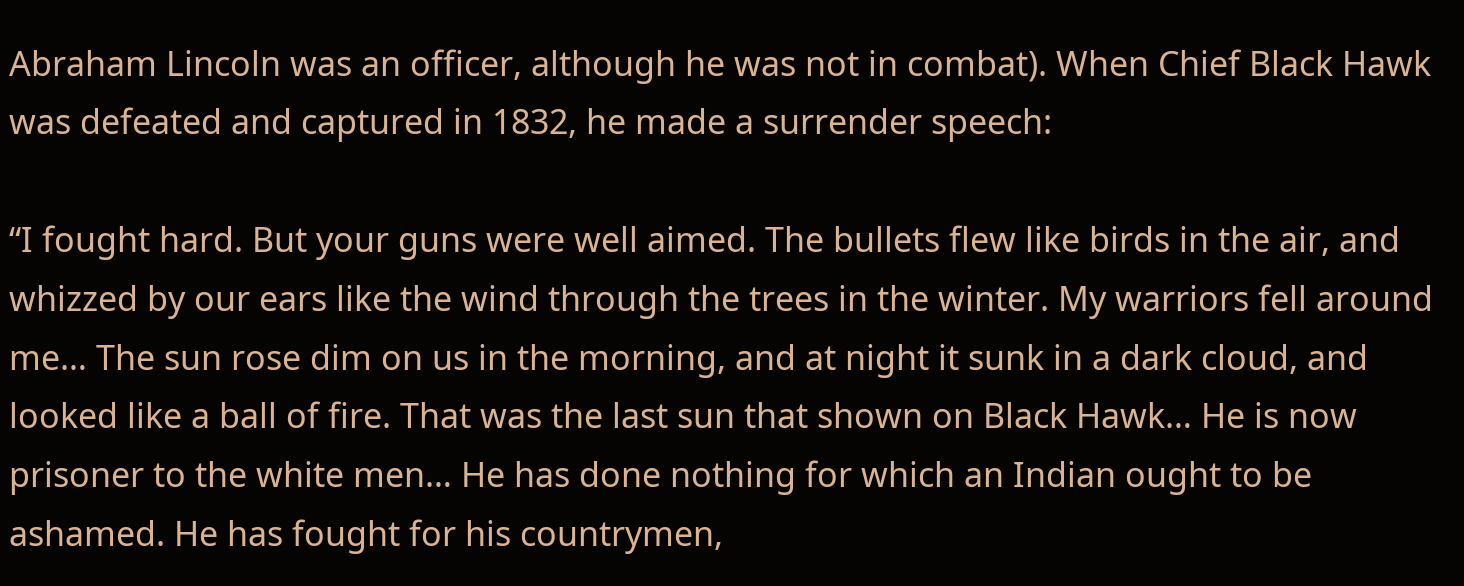Abraham Lincoln was an officer, although he was not in combat). When Chief Black Hawk was defeated and captured in 1832, he made a surrender speech:

“I fought hard. But your guns were well aimed. The bullets flew like birds in the air, and whizzed by our ears like the wind through the trees in the winter. My warriors fell around me… The sun rose dim on us in the morning, and at night it sunk in a dark cloud, and looked like a ball of fire. That was the last sun that shown on Black Hawk… He is now prisoner to the white men… He has done nothing for which an Indian ought to be ashamed. He has fought for his countrymen,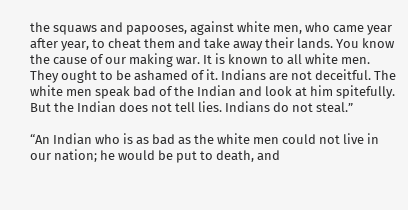the squaws and papooses, against white men, who came year after year, to cheat them and take away their lands. You know the cause of our making war. It is known to all white men. They ought to be ashamed of it. Indians are not deceitful. The white men speak bad of the Indian and look at him spitefully. But the Indian does not tell lies. Indians do not steal.”

“An Indian who is as bad as the white men could not live in our nation; he would be put to death, and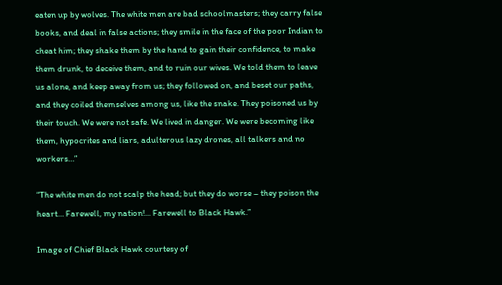eaten up by wolves. The white men are bad schoolmasters; they carry false books, and deal in false actions; they smile in the face of the poor Indian to cheat him; they shake them by the hand to gain their confidence, to make them drunk, to deceive them, and to ruin our wives. We told them to leave us alone, and keep away from us; they followed on, and beset our paths, and they coiled themselves among us, like the snake. They poisoned us by their touch. We were not safe. We lived in danger. We were becoming like them, hypocrites and liars, adulterous lazy drones, all talkers and no workers…”

“The white men do not scalp the head; but they do worse – they poison the heart… Farewell, my nation!... Farewell to Black Hawk.”

Image of Chief Black Hawk courtesy of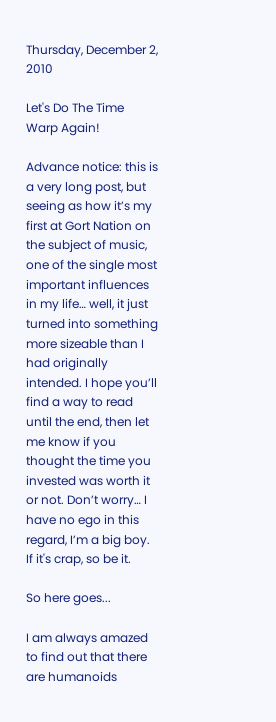Thursday, December 2, 2010

Let's Do The Time Warp Again!

Advance notice: this is a very long post, but seeing as how it’s my first at Gort Nation on the subject of music, one of the single most important influences in my life… well, it just turned into something more sizeable than I had originally intended. I hope you’ll find a way to read until the end, then let me know if you thought the time you invested was worth it or not. Don’t worry… I have no ego in this regard, I’m a big boy. If it's crap, so be it.

So here goes...

I am always amazed to find out that there are humanoids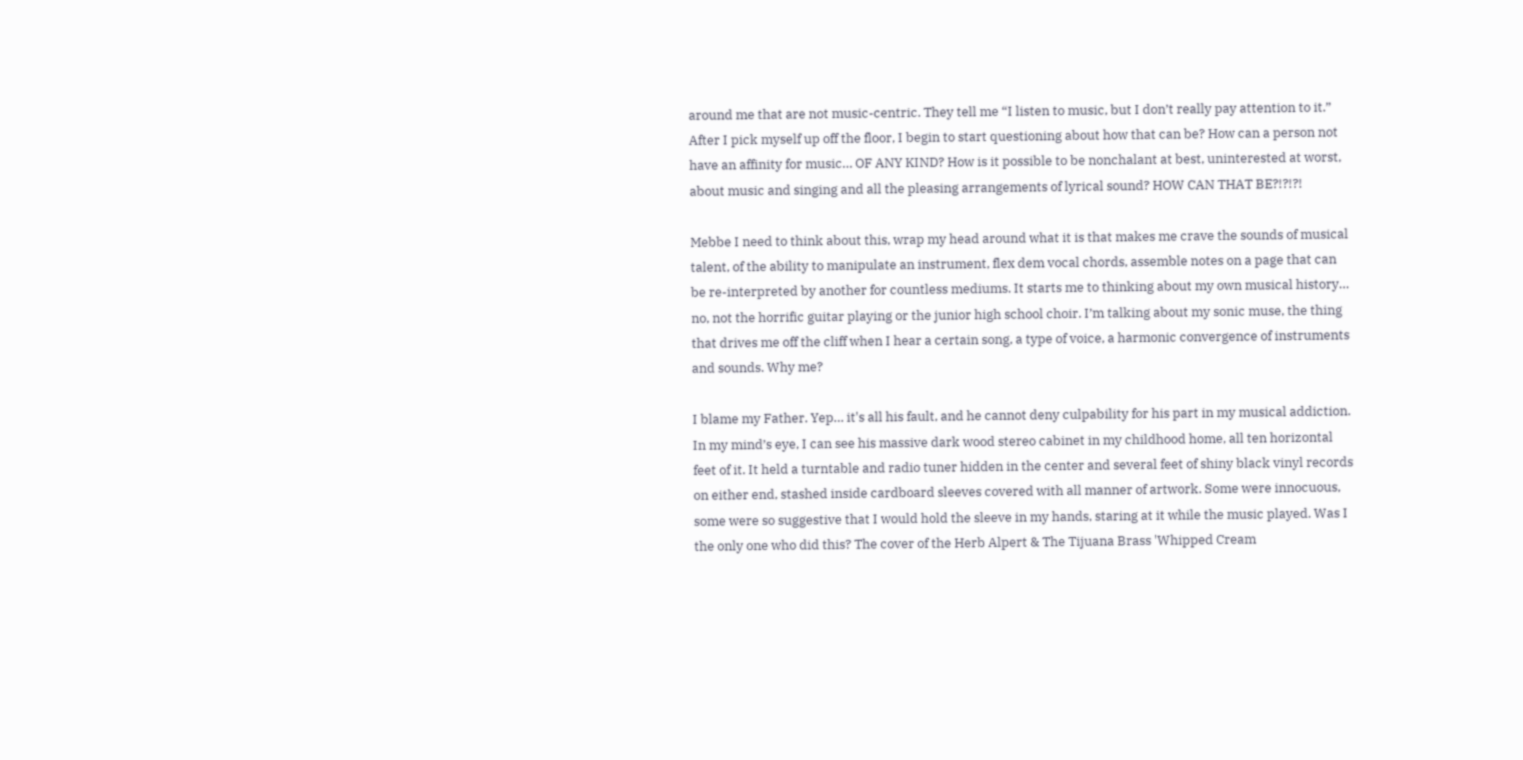around me that are not music-centric. They tell me “I listen to music, but I don’t really pay attention to it.” After I pick myself up off the floor, I begin to start questioning about how that can be? How can a person not have an affinity for music… OF ANY KIND? How is it possible to be nonchalant at best, uninterested at worst, about music and singing and all the pleasing arrangements of lyrical sound? HOW CAN THAT BE?!?!?!

Mebbe I need to think about this, wrap my head around what it is that makes me crave the sounds of musical talent, of the ability to manipulate an instrument, flex dem vocal chords, assemble notes on a page that can be re-interpreted by another for countless mediums. It starts me to thinking about my own musical history… no, not the horrific guitar playing or the junior high school choir. I’m talking about my sonic muse, the thing that drives me off the cliff when I hear a certain song, a type of voice, a harmonic convergence of instruments and sounds. Why me?

I blame my Father. Yep… it's all his fault, and he cannot deny culpability for his part in my musical addiction. In my mind’s eye, I can see his massive dark wood stereo cabinet in my childhood home, all ten horizontal feet of it. It held a turntable and radio tuner hidden in the center and several feet of shiny black vinyl records on either end, stashed inside cardboard sleeves covered with all manner of artwork. Some were innocuous, some were so suggestive that I would hold the sleeve in my hands, staring at it while the music played. Was I the only one who did this? The cover of the Herb Alpert & The Tijuana Brass 'Whipped Cream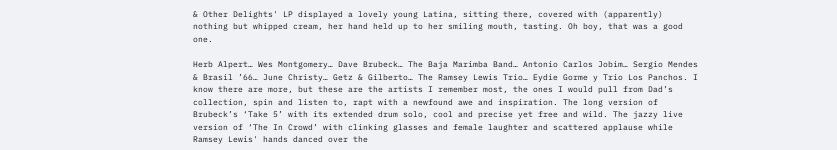& Other Delights' LP displayed a lovely young Latina, sitting there, covered with (apparently) nothing but whipped cream, her hand held up to her smiling mouth, tasting. Oh boy, that was a good one.

Herb Alpert… Wes Montgomery… Dave Brubeck… The Baja Marimba Band… Antonio Carlos Jobim… Sergio Mendes & Brasil ’66… June Christy… Getz & Gilberto… The Ramsey Lewis Trio… Eydie Gorme y Trio Los Panchos. I know there are more, but these are the artists I remember most, the ones I would pull from Dad’s collection, spin and listen to, rapt with a newfound awe and inspiration. The long version of Brubeck’s ‘Take 5’ with its extended drum solo, cool and precise yet free and wild. The jazzy live version of ‘The In Crowd’ with clinking glasses and female laughter and scattered applause while Ramsey Lewis' hands danced over the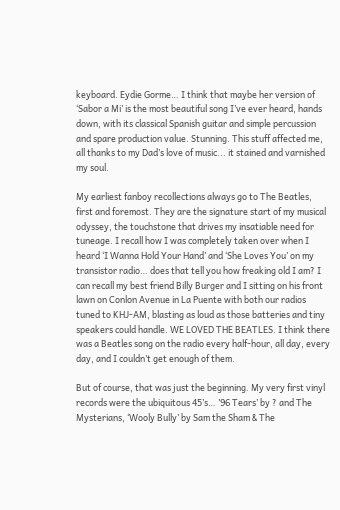keyboard. Eydie Gorme… I think that maybe her version of ‘Sabor a Mi’ is the most beautiful song I’ve ever heard, hands down, with its classical Spanish guitar and simple percussion and spare production value. Stunning. This stuff affected me, all thanks to my Dad’s love of music... it stained and varnished my soul.

My earliest fanboy recollections always go to The Beatles, first and foremost. They are the signature start of my musical odyssey, the touchstone that drives my insatiable need for tuneage. I recall how I was completely taken over when I heard ‘I Wanna Hold Your Hand’ and ‘She Loves You’ on my transistor radio… does that tell you how freaking old I am? I can recall my best friend Billy Burger and I sitting on his front lawn on Conlon Avenue in La Puente with both our radios tuned to KHJ-AM, blasting as loud as those batteries and tiny speakers could handle. WE LOVED THE BEATLES. I think there was a Beatles song on the radio every half-hour, all day, every day, and I couldn’t get enough of them.

But of course, that was just the beginning. My very first vinyl records were the ubiquitous 45’s… ’96 Tears’ by ? and The Mysterians, ‘Wooly Bully’ by Sam the Sham & The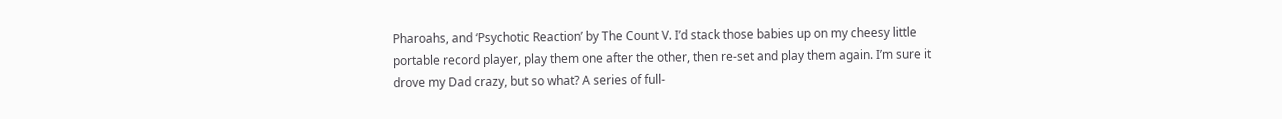Pharoahs, and ‘Psychotic Reaction’ by The Count V. I’d stack those babies up on my cheesy little portable record player, play them one after the other, then re-set and play them again. I’m sure it drove my Dad crazy, but so what? A series of full-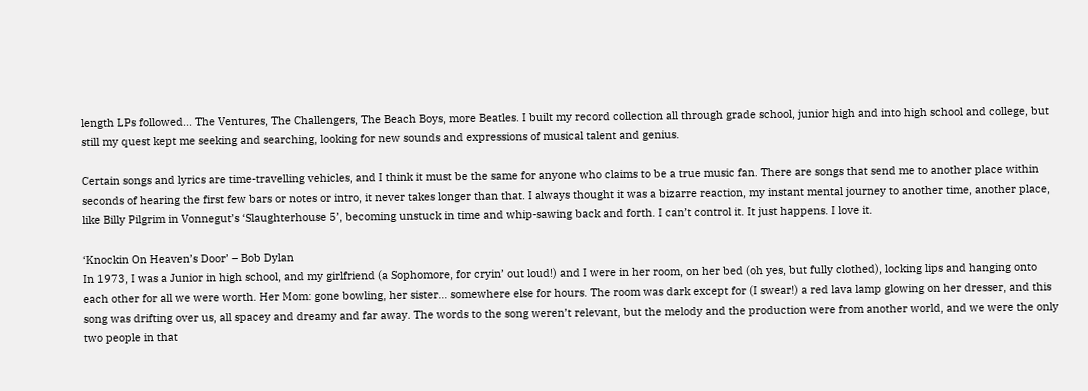length LPs followed... The Ventures, The Challengers, The Beach Boys, more Beatles. I built my record collection all through grade school, junior high and into high school and college, but still my quest kept me seeking and searching, looking for new sounds and expressions of musical talent and genius.

Certain songs and lyrics are time-travelling vehicles, and I think it must be the same for anyone who claims to be a true music fan. There are songs that send me to another place within seconds of hearing the first few bars or notes or intro, it never takes longer than that. I always thought it was a bizarre reaction, my instant mental journey to another time, another place, like Billy Pilgrim in Vonnegut’s ‘Slaughterhouse 5’, becoming unstuck in time and whip-sawing back and forth. I can’t control it. It just happens. I love it.

‘Knockin On Heaven’s Door’ – Bob Dylan
In 1973, I was a Junior in high school, and my girlfriend (a Sophomore, for cryin’ out loud!) and I were in her room, on her bed (oh yes, but fully clothed), locking lips and hanging onto each other for all we were worth. Her Mom: gone bowling, her sister… somewhere else for hours. The room was dark except for (I swear!) a red lava lamp glowing on her dresser, and this song was drifting over us, all spacey and dreamy and far away. The words to the song weren’t relevant, but the melody and the production were from another world, and we were the only two people in that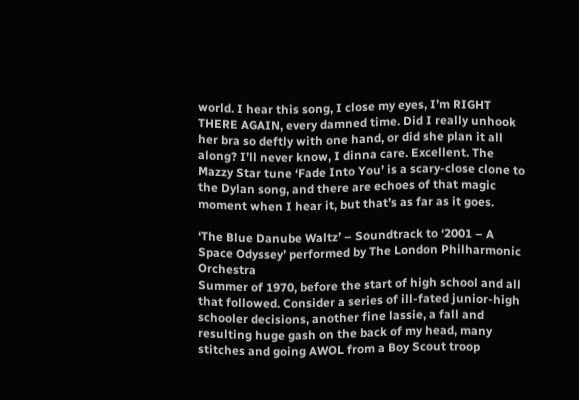world. I hear this song, I close my eyes, I’m RIGHT THERE AGAIN, every damned time. Did I really unhook her bra so deftly with one hand, or did she plan it all along? I’ll never know, I dinna care. Excellent. The Mazzy Star tune ‘Fade Into You’ is a scary-close clone to the Dylan song, and there are echoes of that magic moment when I hear it, but that’s as far as it goes.

‘The Blue Danube Waltz’ – Soundtrack to ‘2001 – A Space Odyssey’ performed by The London Philharmonic Orchestra
Summer of 1970, before the start of high school and all that followed. Consider a series of ill-fated junior-high schooler decisions, another fine lassie, a fall and resulting huge gash on the back of my head, many stitches and going AWOL from a Boy Scout troop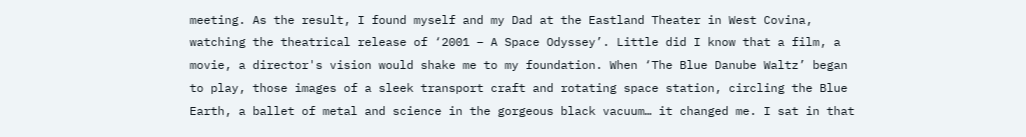meeting. As the result, I found myself and my Dad at the Eastland Theater in West Covina, watching the theatrical release of ‘2001 – A Space Odyssey’. Little did I know that a film, a movie, a director's vision would shake me to my foundation. When ‘The Blue Danube Waltz’ began to play, those images of a sleek transport craft and rotating space station, circling the Blue Earth, a ballet of metal and science in the gorgeous black vacuum… it changed me. I sat in that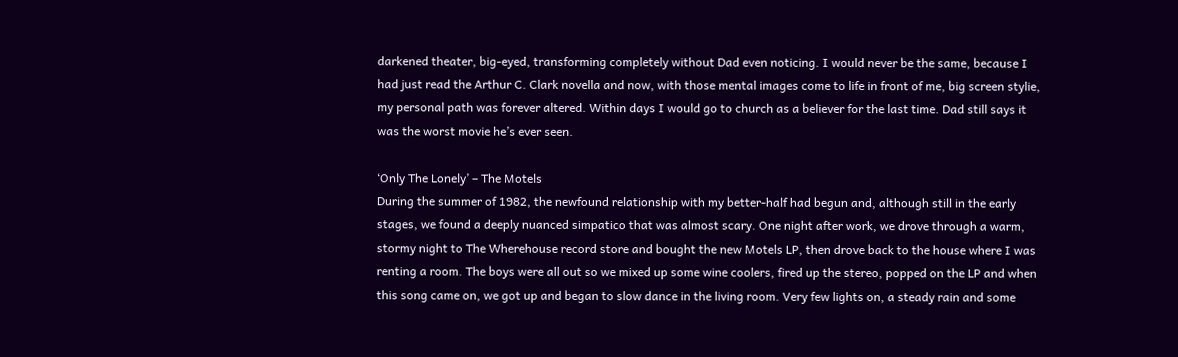darkened theater, big-eyed, transforming completely without Dad even noticing. I would never be the same, because I had just read the Arthur C. Clark novella and now, with those mental images come to life in front of me, big screen stylie, my personal path was forever altered. Within days I would go to church as a believer for the last time. Dad still says it was the worst movie he’s ever seen.

‘Only The Lonely’ – The Motels
During the summer of 1982, the newfound relationship with my better-half had begun and, although still in the early stages, we found a deeply nuanced simpatico that was almost scary. One night after work, we drove through a warm, stormy night to The Wherehouse record store and bought the new Motels LP, then drove back to the house where I was renting a room. The boys were all out so we mixed up some wine coolers, fired up the stereo, popped on the LP and when this song came on, we got up and began to slow dance in the living room. Very few lights on, a steady rain and some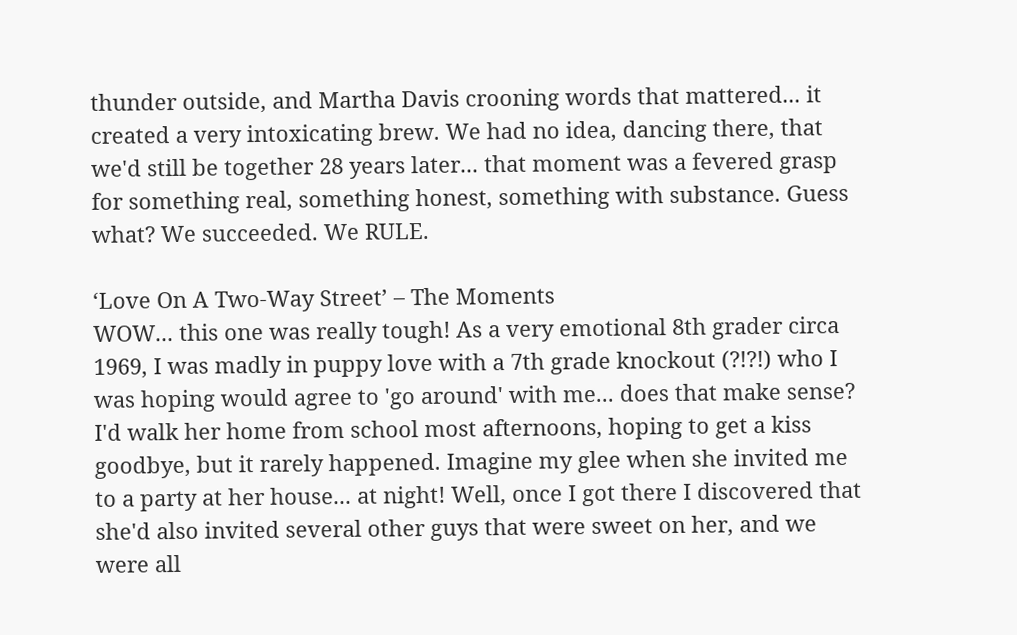thunder outside, and Martha Davis crooning words that mattered... it created a very intoxicating brew. We had no idea, dancing there, that we'd still be together 28 years later... that moment was a fevered grasp for something real, something honest, something with substance. Guess what? We succeeded. We RULE.

‘Love On A Two-Way Street’ – The Moments
WOW... this one was really tough! As a very emotional 8th grader circa 1969, I was madly in puppy love with a 7th grade knockout (?!?!) who I was hoping would agree to 'go around' with me... does that make sense? I'd walk her home from school most afternoons, hoping to get a kiss goodbye, but it rarely happened. Imagine my glee when she invited me to a party at her house... at night! Well, once I got there I discovered that she'd also invited several other guys that were sweet on her, and we were all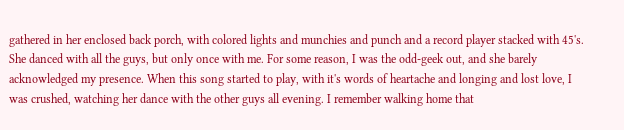gathered in her enclosed back porch, with colored lights and munchies and punch and a record player stacked with 45's. She danced with all the guys, but only once with me. For some reason, I was the odd-geek out, and she barely acknowledged my presence. When this song started to play, with it's words of heartache and longing and lost love, I was crushed, watching her dance with the other guys all evening. I remember walking home that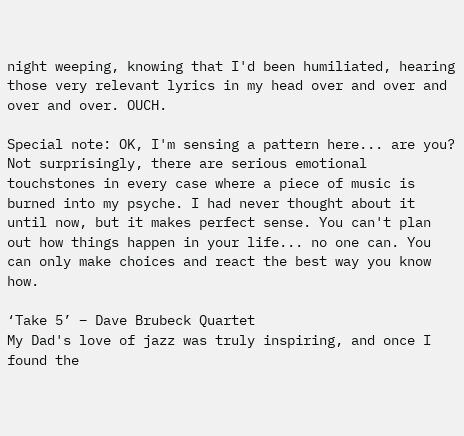night weeping, knowing that I'd been humiliated, hearing those very relevant lyrics in my head over and over and over and over. OUCH.

Special note: OK, I'm sensing a pattern here... are you? Not surprisingly, there are serious emotional touchstones in every case where a piece of music is burned into my psyche. I had never thought about it until now, but it makes perfect sense. You can't plan out how things happen in your life... no one can. You can only make choices and react the best way you know how.

‘Take 5’ – Dave Brubeck Quartet
My Dad's love of jazz was truly inspiring, and once I found the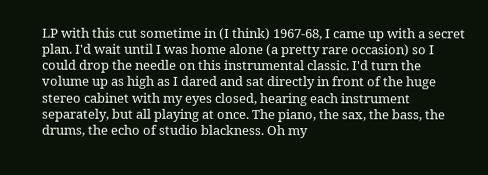LP with this cut sometime in (I think) 1967-68, I came up with a secret plan. I'd wait until I was home alone (a pretty rare occasion) so I could drop the needle on this instrumental classic. I'd turn the volume up as high as I dared and sat directly in front of the huge stereo cabinet with my eyes closed, hearing each instrument separately, but all playing at once. The piano, the sax, the bass, the drums, the echo of studio blackness. Oh my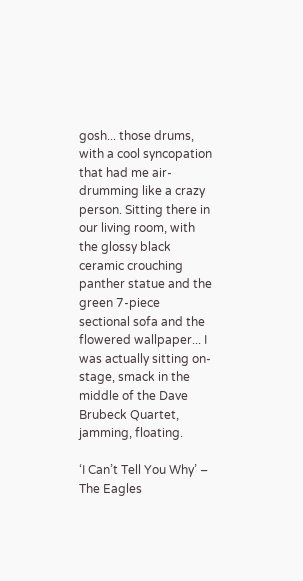gosh... those drums, with a cool syncopation that had me air-drumming like a crazy person. Sitting there in our living room, with the glossy black ceramic crouching panther statue and the green 7-piece sectional sofa and the flowered wallpaper... I was actually sitting on-stage, smack in the middle of the Dave Brubeck Quartet, jamming, floating.

‘I Can’t Tell You Why’ – The Eagles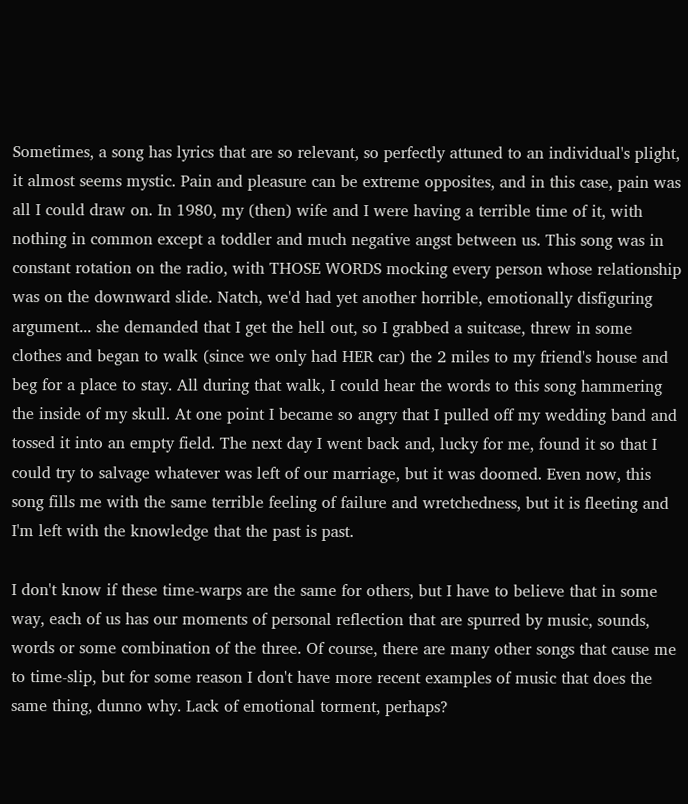Sometimes, a song has lyrics that are so relevant, so perfectly attuned to an individual's plight, it almost seems mystic. Pain and pleasure can be extreme opposites, and in this case, pain was all I could draw on. In 1980, my (then) wife and I were having a terrible time of it, with nothing in common except a toddler and much negative angst between us. This song was in constant rotation on the radio, with THOSE WORDS mocking every person whose relationship was on the downward slide. Natch, we'd had yet another horrible, emotionally disfiguring argument... she demanded that I get the hell out, so I grabbed a suitcase, threw in some clothes and began to walk (since we only had HER car) the 2 miles to my friend's house and beg for a place to stay. All during that walk, I could hear the words to this song hammering the inside of my skull. At one point I became so angry that I pulled off my wedding band and tossed it into an empty field. The next day I went back and, lucky for me, found it so that I could try to salvage whatever was left of our marriage, but it was doomed. Even now, this song fills me with the same terrible feeling of failure and wretchedness, but it is fleeting and I'm left with the knowledge that the past is past.

I don't know if these time-warps are the same for others, but I have to believe that in some way, each of us has our moments of personal reflection that are spurred by music, sounds, words or some combination of the three. Of course, there are many other songs that cause me to time-slip, but for some reason I don't have more recent examples of music that does the same thing, dunno why. Lack of emotional torment, perhaps?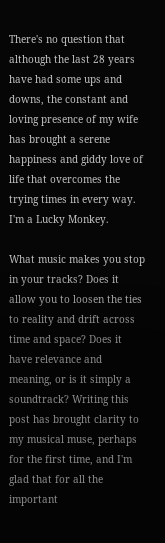There's no question that although the last 28 years have had some ups and downs, the constant and loving presence of my wife has brought a serene happiness and giddy love of life that overcomes the trying times in every way. I'm a Lucky Monkey.

What music makes you stop in your tracks? Does it allow you to loosen the ties to reality and drift across time and space? Does it have relevance and meaning, or is it simply a soundtrack? Writing this post has brought clarity to my musical muse, perhaps for the first time, and I'm glad that for all the important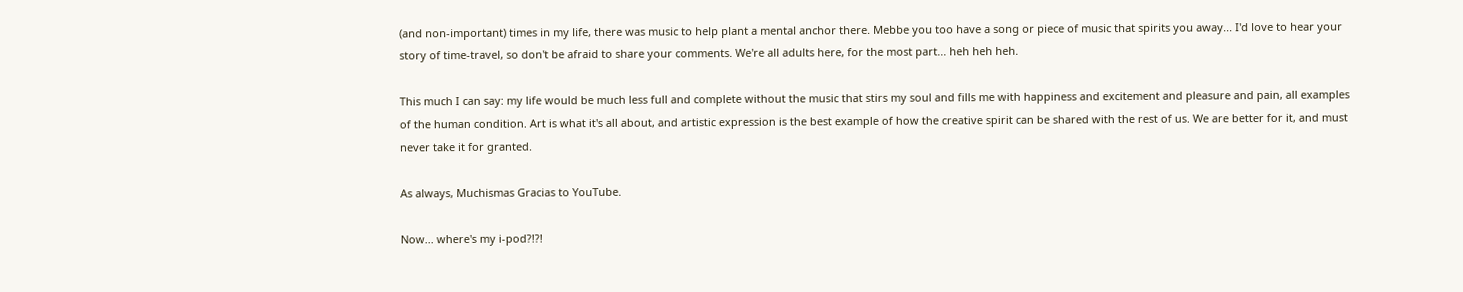(and non-important) times in my life, there was music to help plant a mental anchor there. Mebbe you too have a song or piece of music that spirits you away... I'd love to hear your story of time-travel, so don't be afraid to share your comments. We're all adults here, for the most part... heh heh heh.

This much I can say: my life would be much less full and complete without the music that stirs my soul and fills me with happiness and excitement and pleasure and pain, all examples of the human condition. Art is what it's all about, and artistic expression is the best example of how the creative spirit can be shared with the rest of us. We are better for it, and must never take it for granted.

As always, Muchismas Gracias to YouTube.

Now... where's my i-pod?!?!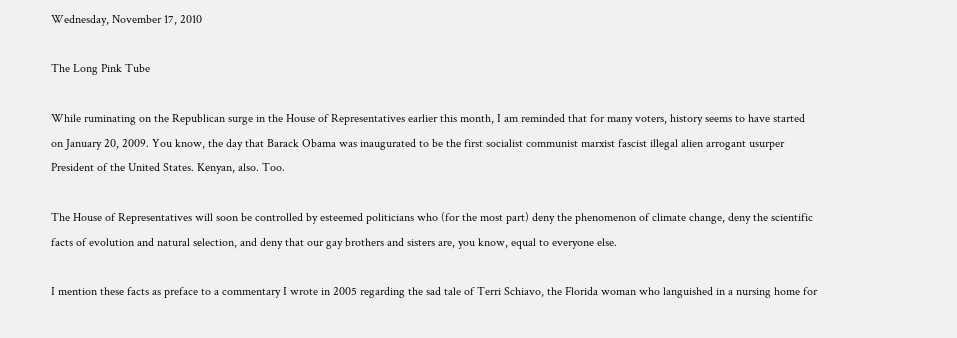Wednesday, November 17, 2010

The Long Pink Tube

While ruminating on the Republican surge in the House of Representatives earlier this month, I am reminded that for many voters, history seems to have started on January 20, 2009. You know, the day that Barack Obama was inaugurated to be the first socialist communist marxist fascist illegal alien arrogant usurper President of the United States. Kenyan, also. Too.

The House of Representatives will soon be controlled by esteemed politicians who (for the most part) deny the phenomenon of climate change, deny the scientific facts of evolution and natural selection, and deny that our gay brothers and sisters are, you know, equal to everyone else.

I mention these facts as preface to a commentary I wrote in 2005 regarding the sad tale of Terri Schiavo, the Florida woman who languished in a nursing home for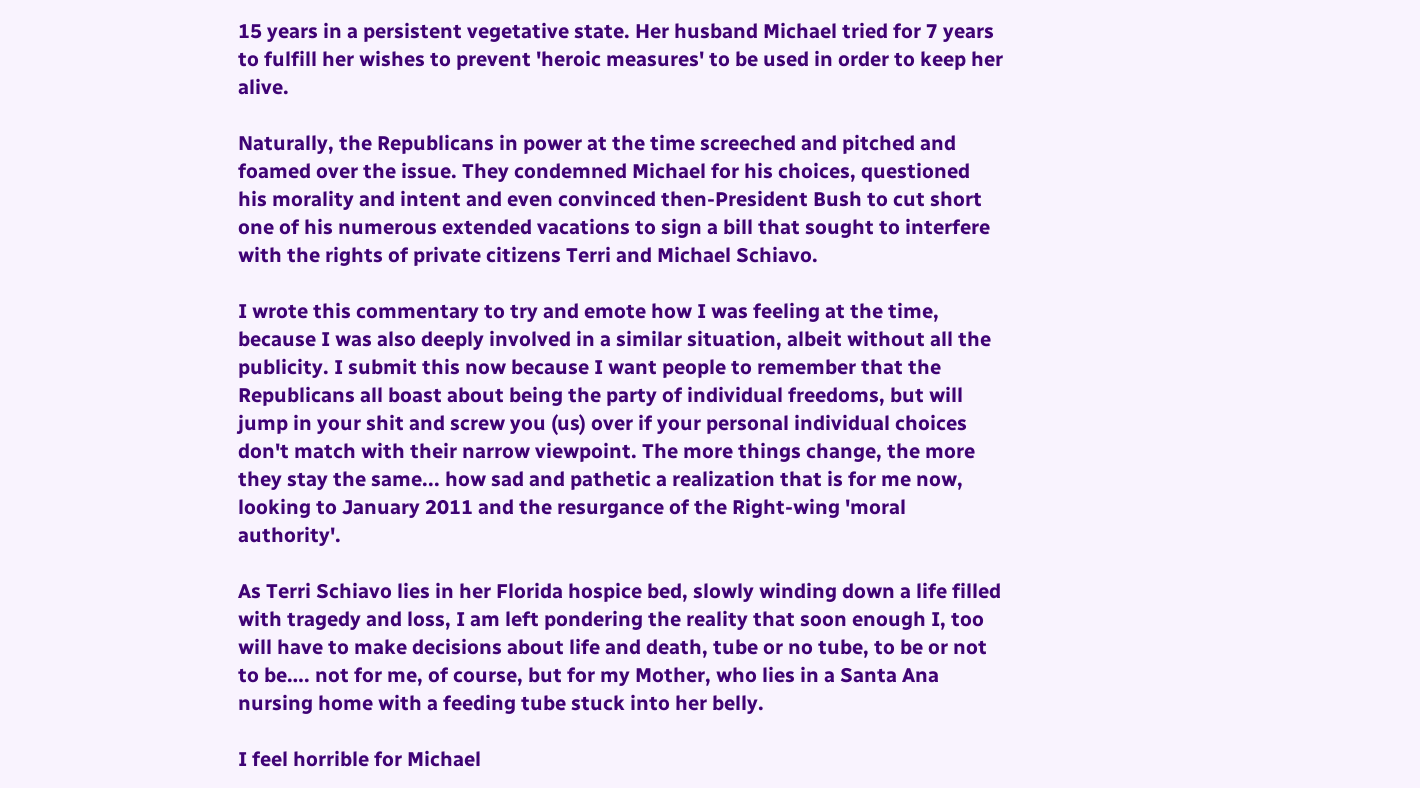15 years in a persistent vegetative state. Her husband Michael tried for 7 years to fulfill her wishes to prevent 'heroic measures' to be used in order to keep her alive.

Naturally, the Republicans in power at the time screeched and pitched and foamed over the issue. They condemned Michael for his choices, questioned his morality and intent and even convinced then-President Bush to cut short one of his numerous extended vacations to sign a bill that sought to interfere with the rights of private citizens Terri and Michael Schiavo.

I wrote this commentary to try and emote how I was feeling at the time, because I was also deeply involved in a similar situation, albeit without all the publicity. I submit this now because I want people to remember that the Republicans all boast about being the party of individual freedoms, but will jump in your shit and screw you (us) over if your personal individual choices don't match with their narrow viewpoint. The more things change, the more they stay the same... how sad and pathetic a realization that is for me now, looking to January 2011 and the resurgance of the Right-wing 'moral authority'.

As Terri Schiavo lies in her Florida hospice bed, slowly winding down a life filled with tragedy and loss, I am left pondering the reality that soon enough I, too will have to make decisions about life and death, tube or no tube, to be or not to be…. not for me, of course, but for my Mother, who lies in a Santa Ana nursing home with a feeding tube stuck into her belly.

I feel horrible for Michael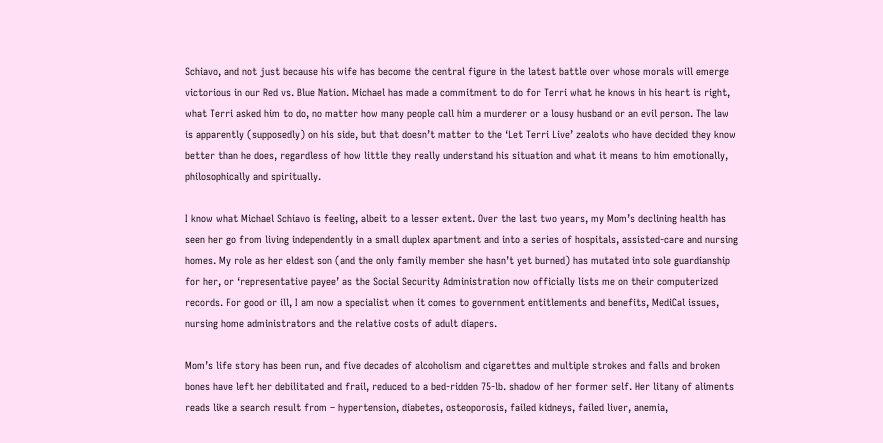Schiavo, and not just because his wife has become the central figure in the latest battle over whose morals will emerge victorious in our Red vs. Blue Nation. Michael has made a commitment to do for Terri what he knows in his heart is right, what Terri asked him to do, no matter how many people call him a murderer or a lousy husband or an evil person. The law is apparently (supposedly) on his side, but that doesn’t matter to the ‘Let Terri Live’ zealots who have decided they know better than he does, regardless of how little they really understand his situation and what it means to him emotionally, philosophically and spiritually.

I know what Michael Schiavo is feeling, albeit to a lesser extent. Over the last two years, my Mom’s declining health has seen her go from living independently in a small duplex apartment and into a series of hospitals, assisted-care and nursing homes. My role as her eldest son (and the only family member she hasn’t yet burned) has mutated into sole guardianship for her, or ‘representative payee’ as the Social Security Administration now officially lists me on their computerized records. For good or ill, I am now a specialist when it comes to government entitlements and benefits, MediCal issues, nursing home administrators and the relative costs of adult diapers.

Mom’s life story has been run, and five decades of alcoholism and cigarettes and multiple strokes and falls and broken bones have left her debilitated and frail, reduced to a bed-ridden 75-lb. shadow of her former self. Her litany of aliments reads like a search result from – hypertension, diabetes, osteoporosis, failed kidneys, failed liver, anemia,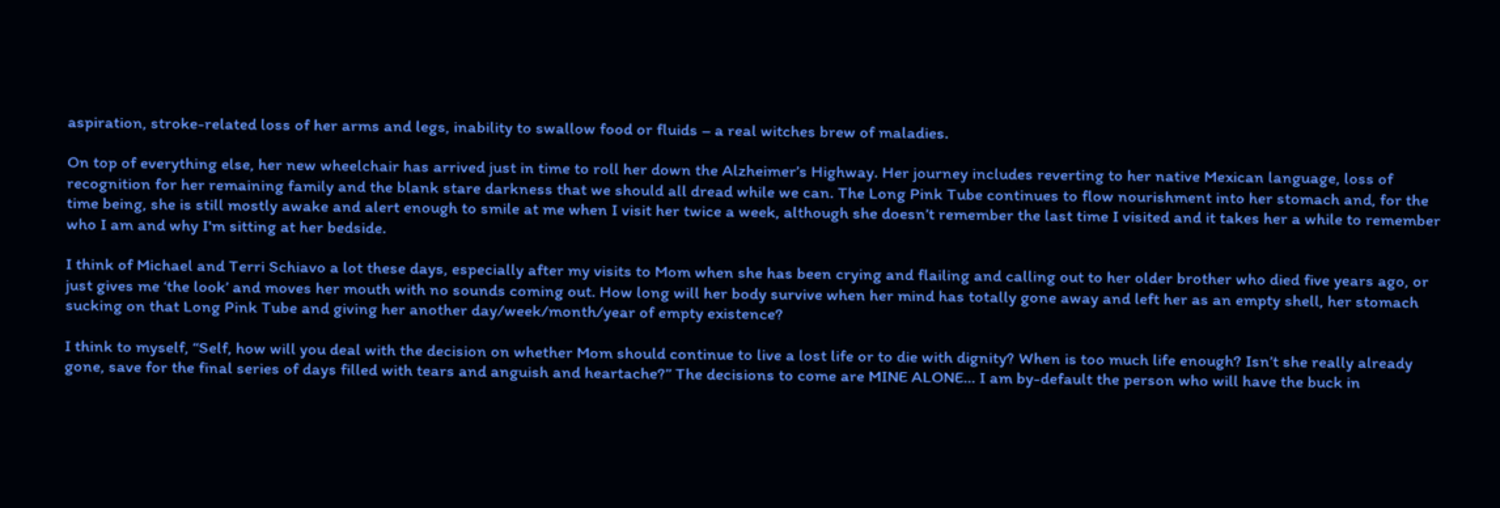aspiration, stroke-related loss of her arms and legs, inability to swallow food or fluids – a real witches brew of maladies.

On top of everything else, her new wheelchair has arrived just in time to roll her down the Alzheimer’s Highway. Her journey includes reverting to her native Mexican language, loss of recognition for her remaining family and the blank stare darkness that we should all dread while we can. The Long Pink Tube continues to flow nourishment into her stomach and, for the time being, she is still mostly awake and alert enough to smile at me when I visit her twice a week, although she doesn’t remember the last time I visited and it takes her a while to remember who I am and why I'm sitting at her bedside.

I think of Michael and Terri Schiavo a lot these days, especially after my visits to Mom when she has been crying and flailing and calling out to her older brother who died five years ago, or just gives me ‘the look’ and moves her mouth with no sounds coming out. How long will her body survive when her mind has totally gone away and left her as an empty shell, her stomach sucking on that Long Pink Tube and giving her another day/week/month/year of empty existence?

I think to myself, “Self, how will you deal with the decision on whether Mom should continue to live a lost life or to die with dignity? When is too much life enough? Isn’t she really already gone, save for the final series of days filled with tears and anguish and heartache?” The decisions to come are MINE ALONE… I am by-default the person who will have the buck in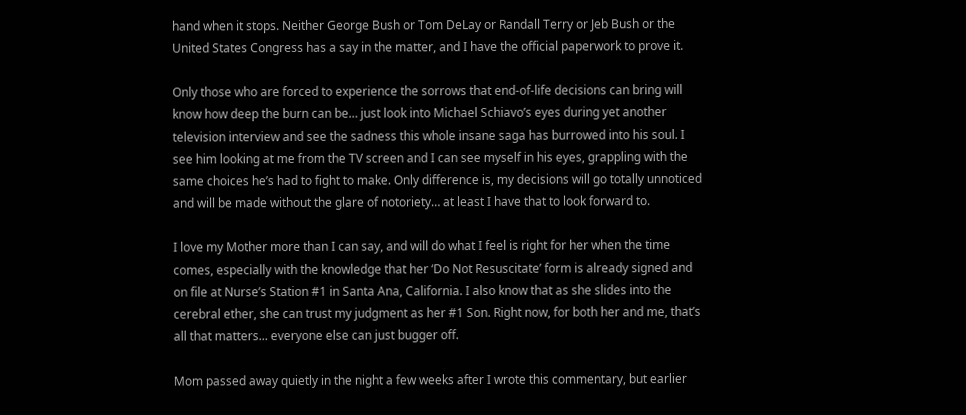hand when it stops. Neither George Bush or Tom DeLay or Randall Terry or Jeb Bush or the United States Congress has a say in the matter, and I have the official paperwork to prove it.

Only those who are forced to experience the sorrows that end-of-life decisions can bring will know how deep the burn can be… just look into Michael Schiavo’s eyes during yet another television interview and see the sadness this whole insane saga has burrowed into his soul. I see him looking at me from the TV screen and I can see myself in his eyes, grappling with the same choices he’s had to fight to make. Only difference is, my decisions will go totally unnoticed and will be made without the glare of notoriety… at least I have that to look forward to.

I love my Mother more than I can say, and will do what I feel is right for her when the time comes, especially with the knowledge that her ‘Do Not Resuscitate’ form is already signed and on file at Nurse’s Station #1 in Santa Ana, California. I also know that as she slides into the cerebral ether, she can trust my judgment as her #1 Son. Right now, for both her and me, that’s all that matters... everyone else can just bugger off.

Mom passed away quietly in the night a few weeks after I wrote this commentary, but earlier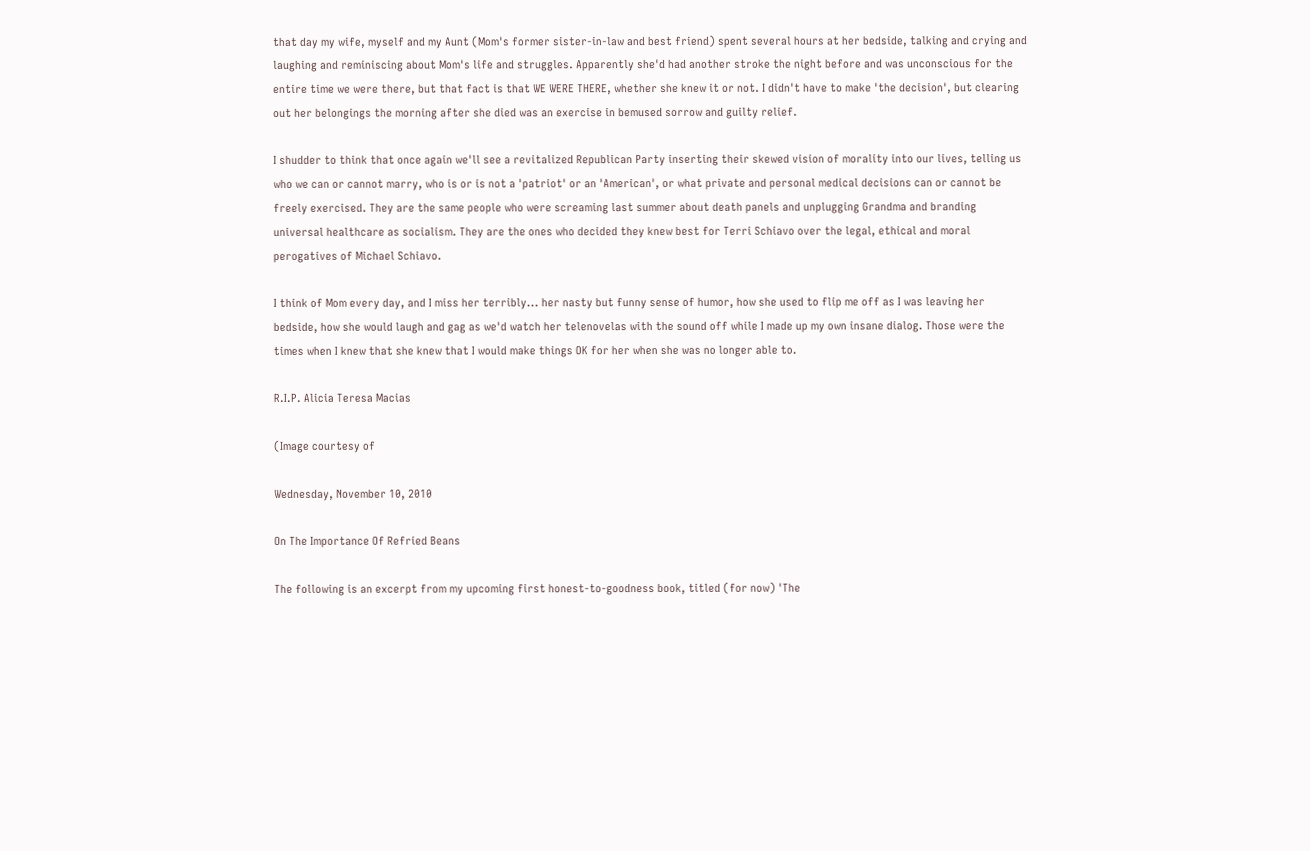that day my wife, myself and my Aunt (Mom's former sister-in-law and best friend) spent several hours at her bedside, talking and crying and laughing and reminiscing about Mom's life and struggles. Apparently she'd had another stroke the night before and was unconscious for the entire time we were there, but that fact is that WE WERE THERE, whether she knew it or not. I didn't have to make 'the decision', but clearing out her belongings the morning after she died was an exercise in bemused sorrow and guilty relief.

I shudder to think that once again we'll see a revitalized Republican Party inserting their skewed vision of morality into our lives, telling us who we can or cannot marry, who is or is not a 'patriot' or an 'American', or what private and personal medical decisions can or cannot be freely exercised. They are the same people who were screaming last summer about death panels and unplugging Grandma and branding universal healthcare as socialism. They are the ones who decided they knew best for Terri Schiavo over the legal, ethical and moral perogatives of Michael Schiavo.

I think of Mom every day, and I miss her terribly... her nasty but funny sense of humor, how she used to flip me off as I was leaving her bedside, how she would laugh and gag as we'd watch her telenovelas with the sound off while I made up my own insane dialog. Those were the times when I knew that she knew that I would make things OK for her when she was no longer able to.

R.I.P. Alicia Teresa Macias

(Image courtesy of

Wednesday, November 10, 2010

On The Importance Of Refried Beans

The following is an excerpt from my upcoming first honest-to-goodness book, titled (for now) 'The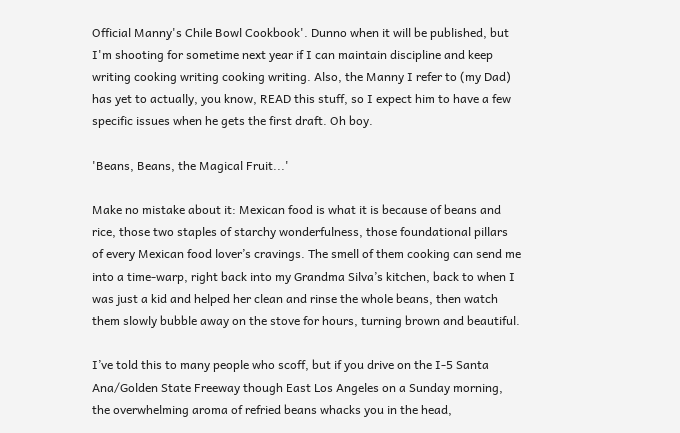Official Manny's Chile Bowl Cookbook'. Dunno when it will be published, but I'm shooting for sometime next year if I can maintain discipline and keep writing cooking writing cooking writing. Also, the Manny I refer to (my Dad) has yet to actually, you know, READ this stuff, so I expect him to have a few specific issues when he gets the first draft. Oh boy.

'Beans, Beans, the Magical Fruit...'

Make no mistake about it: Mexican food is what it is because of beans and rice, those two staples of starchy wonderfulness, those foundational pillars of every Mexican food lover’s cravings. The smell of them cooking can send me into a time-warp, right back into my Grandma Silva’s kitchen, back to when I was just a kid and helped her clean and rinse the whole beans, then watch them slowly bubble away on the stove for hours, turning brown and beautiful.

I’ve told this to many people who scoff, but if you drive on the I-5 Santa Ana/Golden State Freeway though East Los Angeles on a Sunday morning, the overwhelming aroma of refried beans whacks you in the head,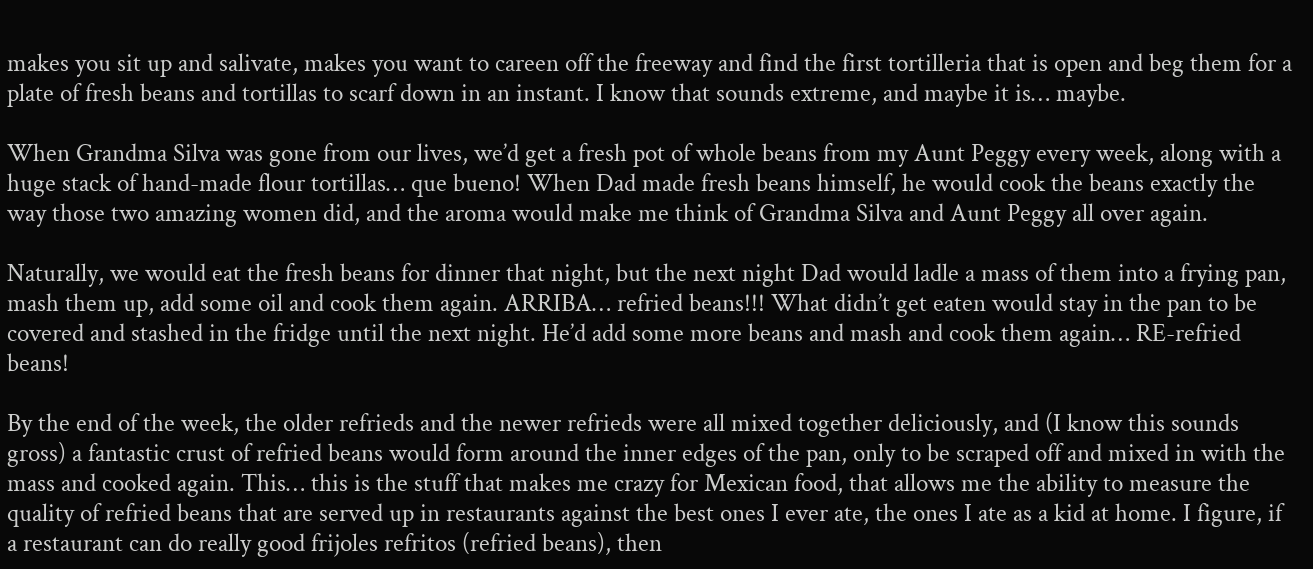makes you sit up and salivate, makes you want to careen off the freeway and find the first tortilleria that is open and beg them for a plate of fresh beans and tortillas to scarf down in an instant. I know that sounds extreme, and maybe it is… maybe.

When Grandma Silva was gone from our lives, we’d get a fresh pot of whole beans from my Aunt Peggy every week, along with a huge stack of hand-made flour tortillas… que bueno! When Dad made fresh beans himself, he would cook the beans exactly the way those two amazing women did, and the aroma would make me think of Grandma Silva and Aunt Peggy all over again.

Naturally, we would eat the fresh beans for dinner that night, but the next night Dad would ladle a mass of them into a frying pan, mash them up, add some oil and cook them again. ARRIBA… refried beans!!! What didn’t get eaten would stay in the pan to be covered and stashed in the fridge until the next night. He’d add some more beans and mash and cook them again… RE-refried beans!

By the end of the week, the older refrieds and the newer refrieds were all mixed together deliciously, and (I know this sounds gross) a fantastic crust of refried beans would form around the inner edges of the pan, only to be scraped off and mixed in with the mass and cooked again. This… this is the stuff that makes me crazy for Mexican food, that allows me the ability to measure the quality of refried beans that are served up in restaurants against the best ones I ever ate, the ones I ate as a kid at home. I figure, if a restaurant can do really good frijoles refritos (refried beans), then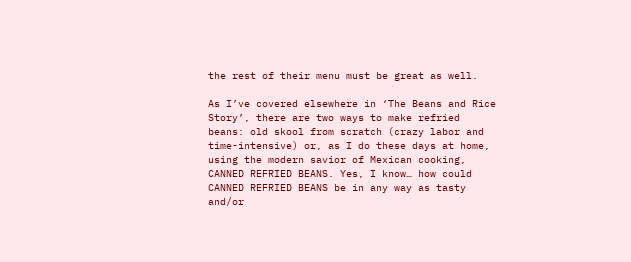the rest of their menu must be great as well.

As I’ve covered elsewhere in ‘The Beans and Rice Story’, there are two ways to make refried beans: old skool from scratch (crazy labor and time-intensive) or, as I do these days at home, using the modern savior of Mexican cooking, CANNED REFRIED BEANS. Yes, I know… how could CANNED REFRIED BEANS be in any way as tasty and/or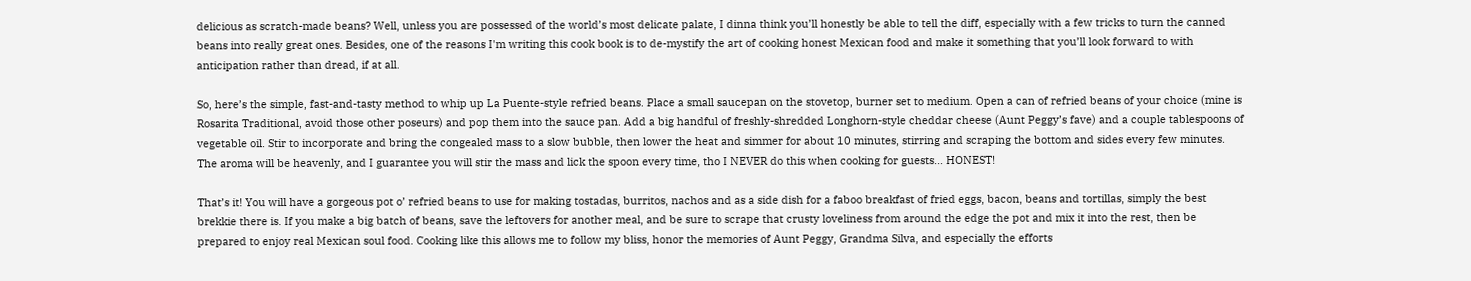delicious as scratch-made beans? Well, unless you are possessed of the world’s most delicate palate, I dinna think you’ll honestly be able to tell the diff, especially with a few tricks to turn the canned beans into really great ones. Besides, one of the reasons I'm writing this cook book is to de-mystify the art of cooking honest Mexican food and make it something that you’ll look forward to with anticipation rather than dread, if at all.

So, here’s the simple, fast-and-tasty method to whip up La Puente-style refried beans. Place a small saucepan on the stovetop, burner set to medium. Open a can of refried beans of your choice (mine is Rosarita Traditional, avoid those other poseurs) and pop them into the sauce pan. Add a big handful of freshly-shredded Longhorn-style cheddar cheese (Aunt Peggy’s fave) and a couple tablespoons of vegetable oil. Stir to incorporate and bring the congealed mass to a slow bubble, then lower the heat and simmer for about 10 minutes, stirring and scraping the bottom and sides every few minutes. The aroma will be heavenly, and I guarantee you will stir the mass and lick the spoon every time, tho I NEVER do this when cooking for guests… HONEST!

That’s it! You will have a gorgeous pot o’ refried beans to use for making tostadas, burritos, nachos and as a side dish for a faboo breakfast of fried eggs, bacon, beans and tortillas, simply the best brekkie there is. If you make a big batch of beans, save the leftovers for another meal, and be sure to scrape that crusty loveliness from around the edge the pot and mix it into the rest, then be prepared to enjoy real Mexican soul food. Cooking like this allows me to follow my bliss, honor the memories of Aunt Peggy, Grandma Silva, and especially the efforts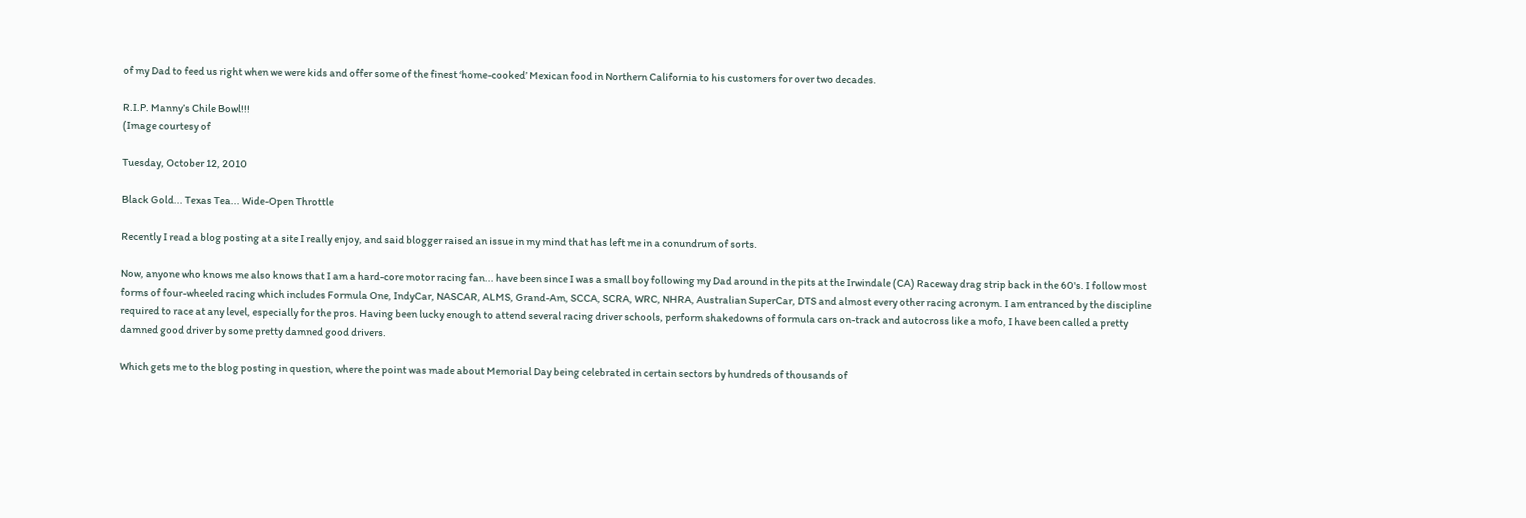of my Dad to feed us right when we were kids and offer some of the finest ‘home-cooked’ Mexican food in Northern California to his customers for over two decades.

R.I.P. Manny’s Chile Bowl!!!
(Image courtesy of

Tuesday, October 12, 2010

Black Gold... Texas Tea... Wide-Open Throttle

Recently I read a blog posting at a site I really enjoy, and said blogger raised an issue in my mind that has left me in a conundrum of sorts.

Now, anyone who knows me also knows that I am a hard-core motor racing fan... have been since I was a small boy following my Dad around in the pits at the Irwindale (CA) Raceway drag strip back in the 60's. I follow most forms of four-wheeled racing which includes Formula One, IndyCar, NASCAR, ALMS, Grand-Am, SCCA, SCRA, WRC, NHRA, Australian SuperCar, DTS and almost every other racing acronym. I am entranced by the discipline required to race at any level, especially for the pros. Having been lucky enough to attend several racing driver schools, perform shakedowns of formula cars on-track and autocross like a mofo, I have been called a pretty damned good driver by some pretty damned good drivers.

Which gets me to the blog posting in question, where the point was made about Memorial Day being celebrated in certain sectors by hundreds of thousands of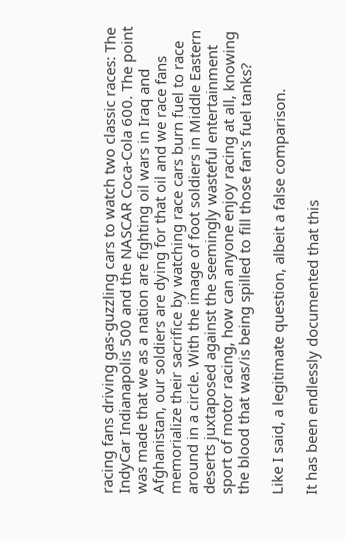racing fans driving gas-guzzling cars to watch two classic races: The IndyCar Indianapolis 500 and the NASCAR Coca-Cola 600. The point was made that we as a nation are fighting oil wars in Iraq and Afghanistan, our soldiers are dying for that oil and we race fans memorialize their sacrifice by watching race cars burn fuel to race around in a circle. With the image of foot soldiers in Middle Eastern deserts juxtaposed against the seemingly wasteful entertainment sport of motor racing, how can anyone enjoy racing at all, knowing the blood that was/is being spilled to fill those fan's fuel tanks?

Like I said, a legitimate question, albeit a false comparison.

It has been endlessly documented that this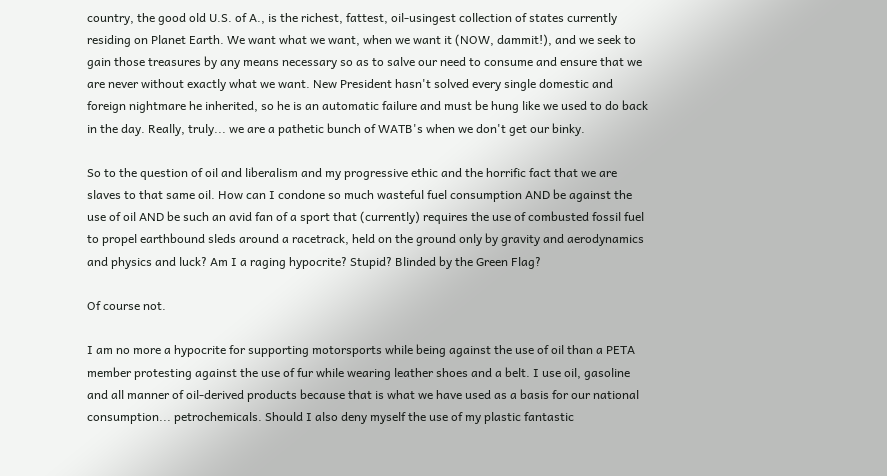country, the good old U.S. of A., is the richest, fattest, oil-usingest collection of states currently residing on Planet Earth. We want what we want, when we want it (NOW, dammit!), and we seek to gain those treasures by any means necessary so as to salve our need to consume and ensure that we are never without exactly what we want. New President hasn't solved every single domestic and foreign nightmare he inherited, so he is an automatic failure and must be hung like we used to do back in the day. Really, truly... we are a pathetic bunch of WATB's when we don't get our binky.

So to the question of oil and liberalism and my progressive ethic and the horrific fact that we are slaves to that same oil. How can I condone so much wasteful fuel consumption AND be against the use of oil AND be such an avid fan of a sport that (currently) requires the use of combusted fossil fuel to propel earthbound sleds around a racetrack, held on the ground only by gravity and aerodynamics and physics and luck? Am I a raging hypocrite? Stupid? Blinded by the Green Flag?

Of course not.

I am no more a hypocrite for supporting motorsports while being against the use of oil than a PETA member protesting against the use of fur while wearing leather shoes and a belt. I use oil, gasoline and all manner of oil-derived products because that is what we have used as a basis for our national consumption... petrochemicals. Should I also deny myself the use of my plastic fantastic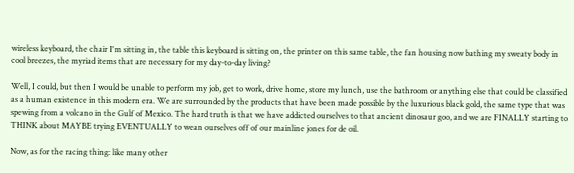wireless keyboard, the chair I'm sitting in, the table this keyboard is sitting on, the printer on this same table, the fan housing now bathing my sweaty body in cool breezes, the myriad items that are necessary for my day-to-day living?

Well, I could, but then I would be unable to perform my job, get to work, drive home, store my lunch, use the bathroom or anything else that could be classified as a human existence in this modern era. We are surrounded by the products that have been made possible by the luxurious black gold, the same type that was spewing from a volcano in the Gulf of Mexico. The hard truth is that we have addicted ourselves to that ancient dinosaur goo, and we are FINALLY starting to THINK about MAYBE trying EVENTUALLY to wean ourselves off of our mainline jones for de oil.

Now, as for the racing thing: like many other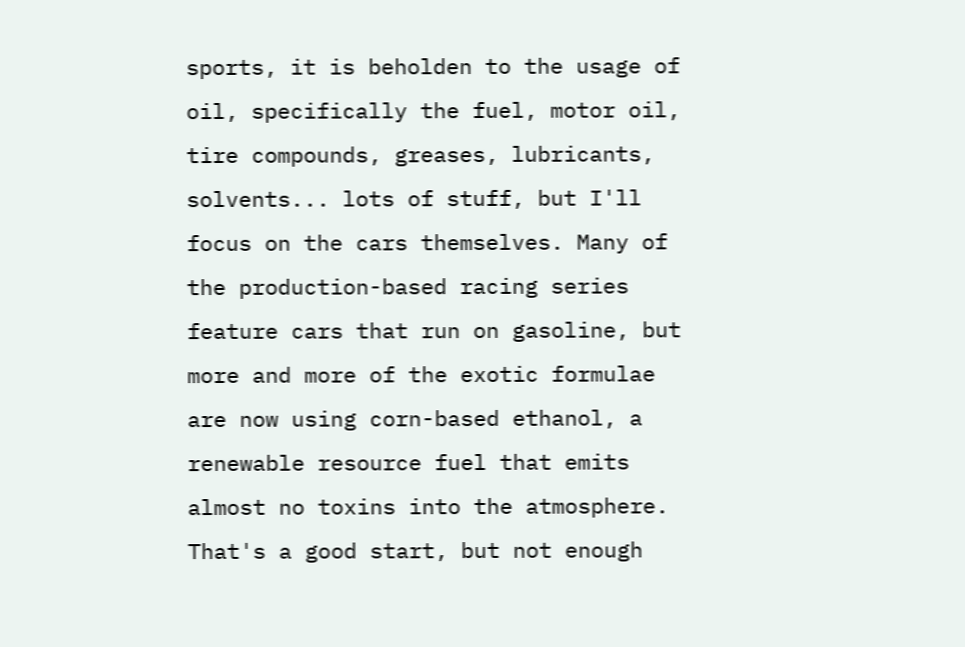sports, it is beholden to the usage of oil, specifically the fuel, motor oil, tire compounds, greases, lubricants, solvents... lots of stuff, but I'll focus on the cars themselves. Many of the production-based racing series feature cars that run on gasoline, but more and more of the exotic formulae are now using corn-based ethanol, a renewable resource fuel that emits almost no toxins into the atmosphere. That's a good start, but not enough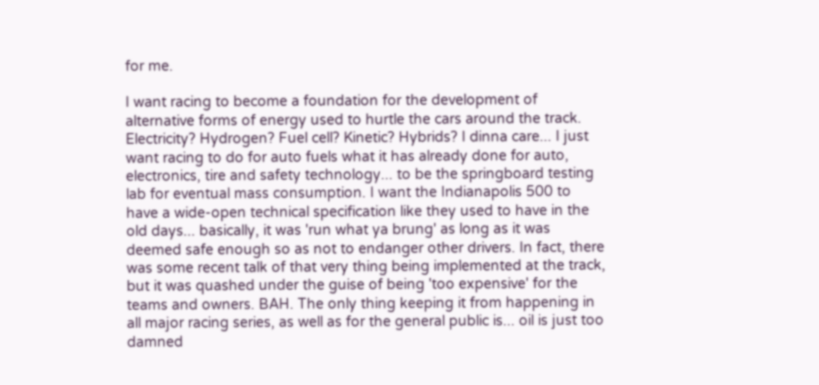for me.

I want racing to become a foundation for the development of alternative forms of energy used to hurtle the cars around the track. Electricity? Hydrogen? Fuel cell? Kinetic? Hybrids? I dinna care... I just want racing to do for auto fuels what it has already done for auto, electronics, tire and safety technology... to be the springboard testing lab for eventual mass consumption. I want the Indianapolis 500 to have a wide-open technical specification like they used to have in the old days... basically, it was 'run what ya brung' as long as it was deemed safe enough so as not to endanger other drivers. In fact, there was some recent talk of that very thing being implemented at the track, but it was quashed under the guise of being 'too expensive' for the teams and owners. BAH. The only thing keeping it from happening in all major racing series, as well as for the general public is... oil is just too damned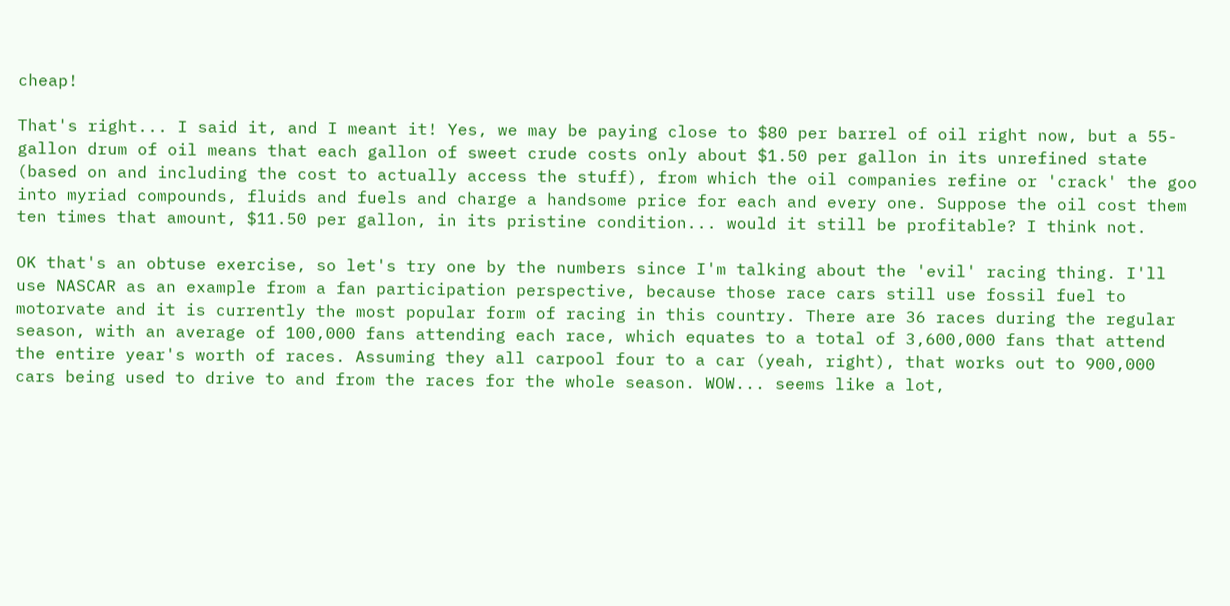cheap!

That's right... I said it, and I meant it! Yes, we may be paying close to $80 per barrel of oil right now, but a 55-gallon drum of oil means that each gallon of sweet crude costs only about $1.50 per gallon in its unrefined state (based on and including the cost to actually access the stuff), from which the oil companies refine or 'crack' the goo into myriad compounds, fluids and fuels and charge a handsome price for each and every one. Suppose the oil cost them ten times that amount, $11.50 per gallon, in its pristine condition... would it still be profitable? I think not.

OK that's an obtuse exercise, so let's try one by the numbers since I'm talking about the 'evil' racing thing. I'll use NASCAR as an example from a fan participation perspective, because those race cars still use fossil fuel to motorvate and it is currently the most popular form of racing in this country. There are 36 races during the regular season, with an average of 100,000 fans attending each race, which equates to a total of 3,600,000 fans that attend the entire year's worth of races. Assuming they all carpool four to a car (yeah, right), that works out to 900,000 cars being used to drive to and from the races for the whole season. WOW... seems like a lot,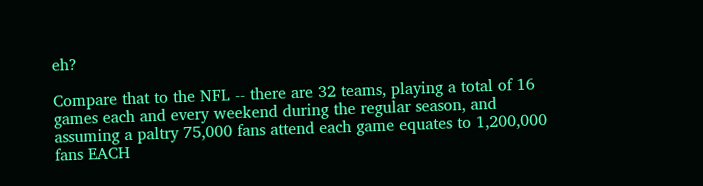eh?

Compare that to the NFL -- there are 32 teams, playing a total of 16 games each and every weekend during the regular season, and assuming a paltry 75,000 fans attend each game equates to 1,200,000 fans EACH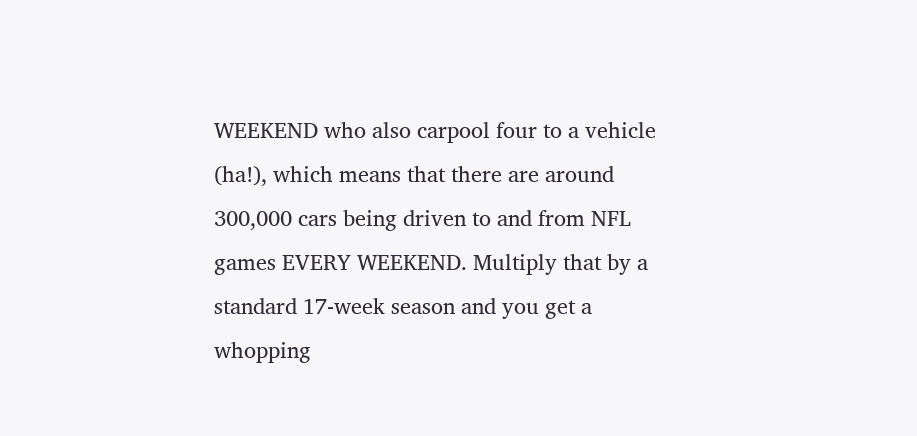WEEKEND who also carpool four to a vehicle (ha!), which means that there are around 300,000 cars being driven to and from NFL games EVERY WEEKEND. Multiply that by a standard 17-week season and you get a whopping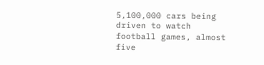5,100,000 cars being driven to watch football games, almost five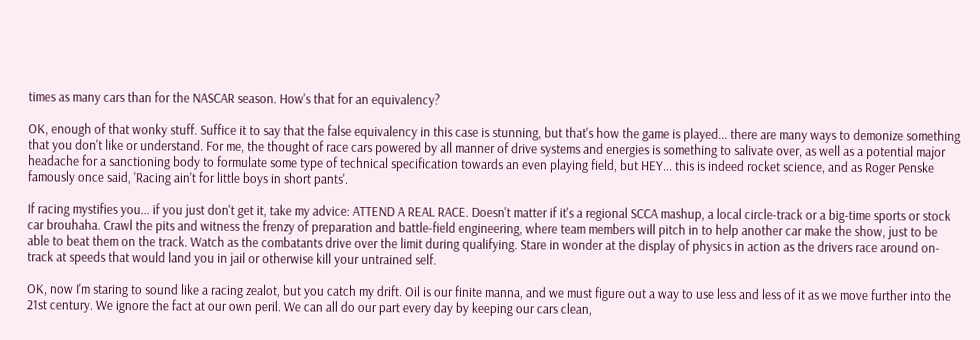times as many cars than for the NASCAR season. How's that for an equivalency?

OK, enough of that wonky stuff. Suffice it to say that the false equivalency in this case is stunning, but that's how the game is played... there are many ways to demonize something that you don't like or understand. For me, the thought of race cars powered by all manner of drive systems and energies is something to salivate over, as well as a potential major headache for a sanctioning body to formulate some type of technical specification towards an even playing field, but HEY... this is indeed rocket science, and as Roger Penske famously once said, 'Racing ain't for little boys in short pants'.

If racing mystifies you... if you just don't get it, take my advice: ATTEND A REAL RACE. Doesn't matter if it's a regional SCCA mashup, a local circle-track or a big-time sports or stock car brouhaha. Crawl the pits and witness the frenzy of preparation and battle-field engineering, where team members will pitch in to help another car make the show, just to be able to beat them on the track. Watch as the combatants drive over the limit during qualifying. Stare in wonder at the display of physics in action as the drivers race around on-track at speeds that would land you in jail or otherwise kill your untrained self.

OK, now I'm staring to sound like a racing zealot, but you catch my drift. Oil is our finite manna, and we must figure out a way to use less and less of it as we move further into the 21st century. We ignore the fact at our own peril. We can all do our part every day by keeping our cars clean,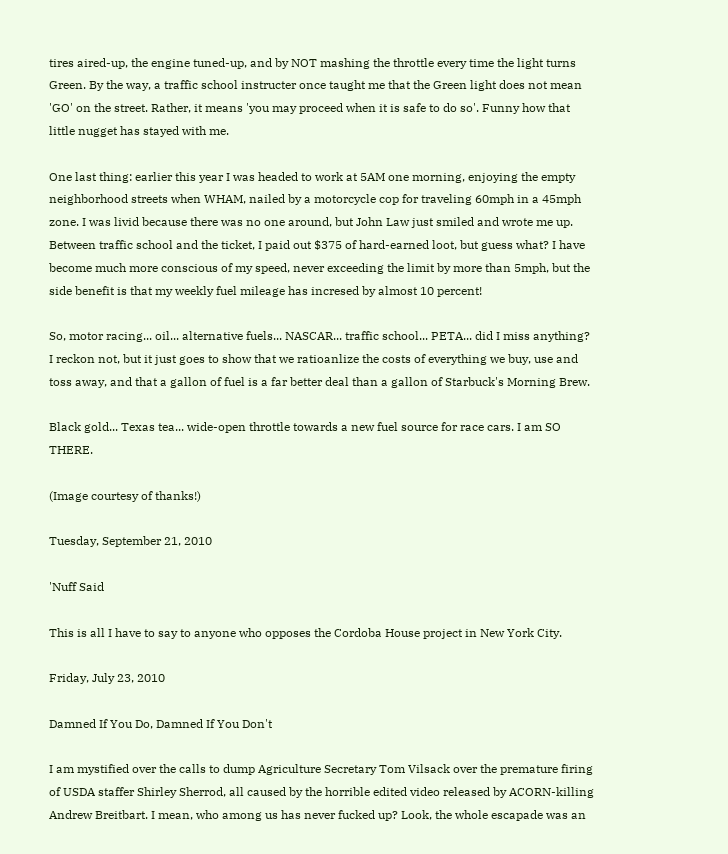tires aired-up, the engine tuned-up, and by NOT mashing the throttle every time the light turns Green. By the way, a traffic school instructer once taught me that the Green light does not mean 'GO' on the street. Rather, it means 'you may proceed when it is safe to do so'. Funny how that little nugget has stayed with me.

One last thing: earlier this year I was headed to work at 5AM one morning, enjoying the empty neighborhood streets when WHAM, nailed by a motorcycle cop for traveling 60mph in a 45mph zone. I was livid because there was no one around, but John Law just smiled and wrote me up. Between traffic school and the ticket, I paid out $375 of hard-earned loot, but guess what? I have become much more conscious of my speed, never exceeding the limit by more than 5mph, but the side benefit is that my weekly fuel mileage has incresed by almost 10 percent!

So, motor racing... oil... alternative fuels... NASCAR... traffic school... PETA... did I miss anything? I reckon not, but it just goes to show that we ratioanlize the costs of everything we buy, use and toss away, and that a gallon of fuel is a far better deal than a gallon of Starbuck's Morning Brew.

Black gold... Texas tea... wide-open throttle towards a new fuel source for race cars. I am SO THERE.

(Image courtesy of thanks!)

Tuesday, September 21, 2010

'Nuff Said

This is all I have to say to anyone who opposes the Cordoba House project in New York City.

Friday, July 23, 2010

Damned If You Do, Damned If You Don't

I am mystified over the calls to dump Agriculture Secretary Tom Vilsack over the premature firing of USDA staffer Shirley Sherrod, all caused by the horrible edited video released by ACORN-killing Andrew Breitbart. I mean, who among us has never fucked up? Look, the whole escapade was an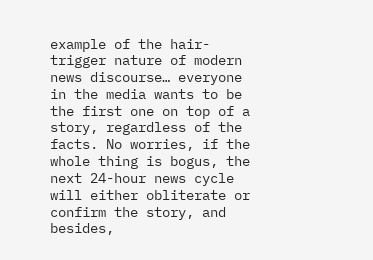example of the hair-trigger nature of modern news discourse… everyone in the media wants to be the first one on top of a story, regardless of the facts. No worries, if the whole thing is bogus, the next 24-hour news cycle will either obliterate or confirm the story, and besides,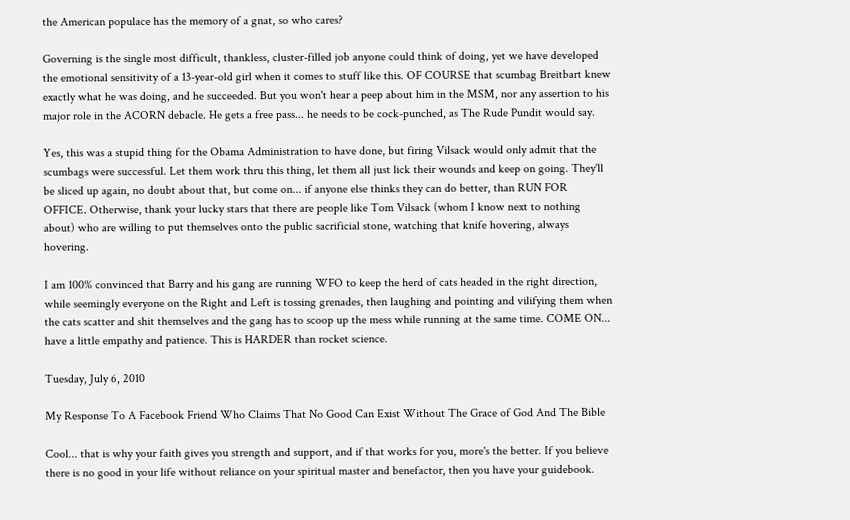the American populace has the memory of a gnat, so who cares?

Governing is the single most difficult, thankless, cluster-filled job anyone could think of doing, yet we have developed the emotional sensitivity of a 13-year-old girl when it comes to stuff like this. OF COURSE that scumbag Breitbart knew exactly what he was doing, and he succeeded. But you won't hear a peep about him in the MSM, nor any assertion to his major role in the ACORN debacle. He gets a free pass... he needs to be cock-punched, as The Rude Pundit would say.

Yes, this was a stupid thing for the Obama Administration to have done, but firing Vilsack would only admit that the scumbags were successful. Let them work thru this thing, let them all just lick their wounds and keep on going. They'll be sliced up again, no doubt about that, but come on... if anyone else thinks they can do better, than RUN FOR OFFICE. Otherwise, thank your lucky stars that there are people like Tom Vilsack (whom I know next to nothing about) who are willing to put themselves onto the public sacrificial stone, watching that knife hovering, always hovering.

I am 100% convinced that Barry and his gang are running WFO to keep the herd of cats headed in the right direction, while seemingly everyone on the Right and Left is tossing grenades, then laughing and pointing and vilifying them when the cats scatter and shit themselves and the gang has to scoop up the mess while running at the same time. COME ON... have a little empathy and patience. This is HARDER than rocket science.

Tuesday, July 6, 2010

My Response To A Facebook Friend Who Claims That No Good Can Exist Without The Grace of God And The Bible

Cool... that is why your faith gives you strength and support, and if that works for you, more's the better. If you believe there is no good in your life without reliance on your spiritual master and benefactor, then you have your guidebook.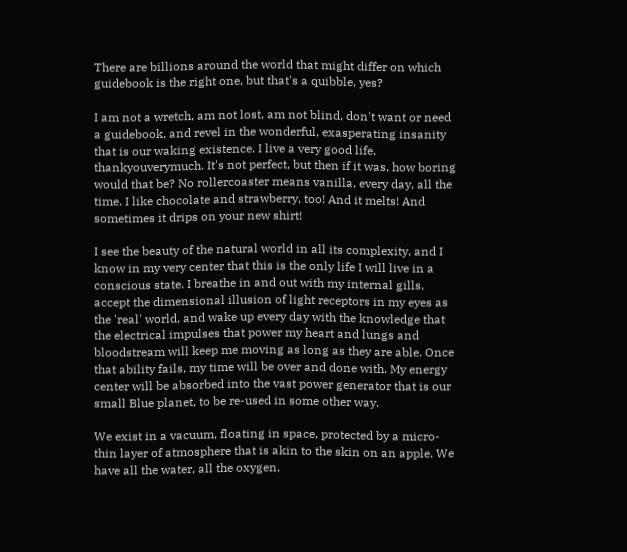There are billions around the world that might differ on which guidebook is the right one, but that's a quibble, yes?

I am not a wretch, am not lost, am not blind, don't want or need a guidebook, and revel in the wonderful, exasperating insanity that is our waking existence. I live a very good life, thankyouverymuch. It's not perfect, but then if it was, how boring would that be? No rollercoaster means vanilla, every day, all the time. I like chocolate and strawberry, too! And it melts! And sometimes it drips on your new shirt!

I see the beauty of the natural world in all its complexity, and I know in my very center that this is the only life I will live in a conscious state. I breathe in and out with my internal gills, accept the dimensional illusion of light receptors in my eyes as the 'real' world, and wake up every day with the knowledge that the electrical impulses that power my heart and lungs and bloodstream will keep me moving as long as they are able. Once that ability fails, my time will be over and done with. My energy center will be absorbed into the vast power generator that is our small Blue planet, to be re-used in some other way.

We exist in a vacuum, floating in space, protected by a micro-thin layer of atmosphere that is akin to the skin on an apple. We have all the water, all the oxygen,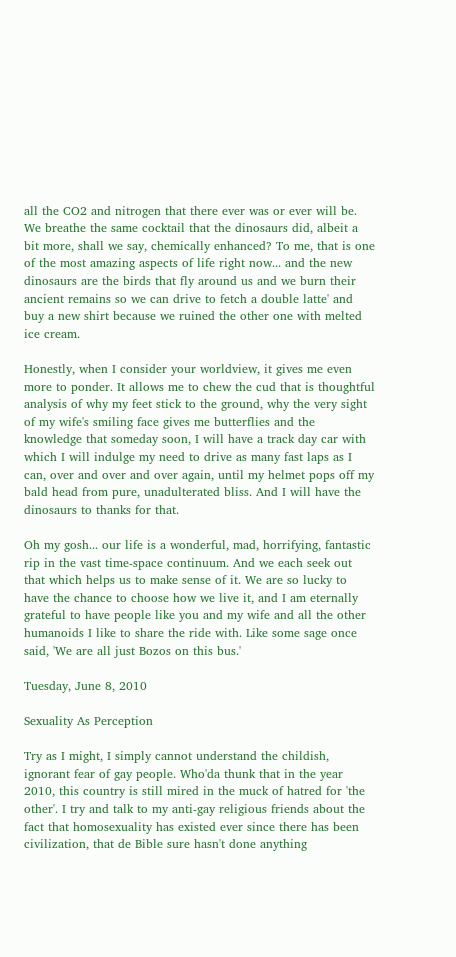all the CO2 and nitrogen that there ever was or ever will be. We breathe the same cocktail that the dinosaurs did, albeit a bit more, shall we say, chemically enhanced? To me, that is one of the most amazing aspects of life right now... and the new dinosaurs are the birds that fly around us and we burn their ancient remains so we can drive to fetch a double latte' and buy a new shirt because we ruined the other one with melted ice cream.

Honestly, when I consider your worldview, it gives me even more to ponder. It allows me to chew the cud that is thoughtful analysis of why my feet stick to the ground, why the very sight of my wife's smiling face gives me butterflies and the knowledge that someday soon, I will have a track day car with which I will indulge my need to drive as many fast laps as I can, over and over and over again, until my helmet pops off my bald head from pure, unadulterated bliss. And I will have the dinosaurs to thanks for that.

Oh my gosh... our life is a wonderful, mad, horrifying, fantastic rip in the vast time-space continuum. And we each seek out that which helps us to make sense of it. We are so lucky to have the chance to choose how we live it, and I am eternally grateful to have people like you and my wife and all the other humanoids I like to share the ride with. Like some sage once said, 'We are all just Bozos on this bus.'

Tuesday, June 8, 2010

Sexuality As Perception

Try as I might, I simply cannot understand the childish, ignorant fear of gay people. Who'da thunk that in the year 2010, this country is still mired in the muck of hatred for 'the other'. I try and talk to my anti-gay religious friends about the fact that homosexuality has existed ever since there has been civilization, that de Bible sure hasn't done anything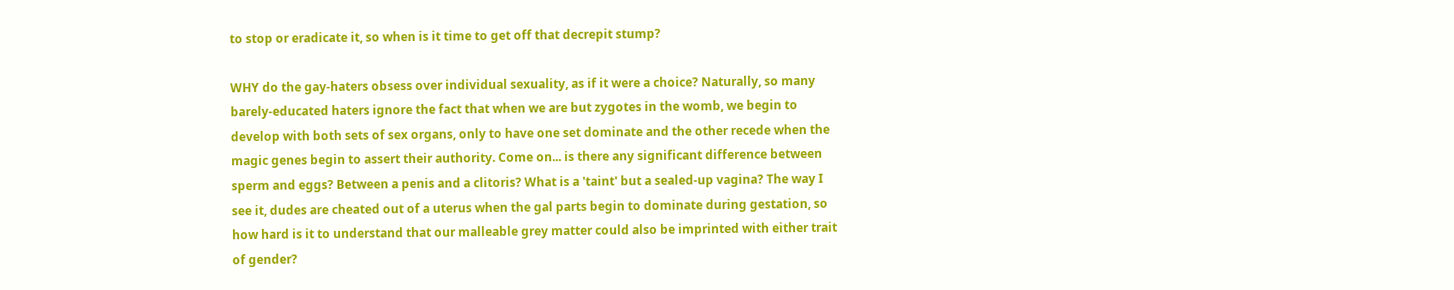to stop or eradicate it, so when is it time to get off that decrepit stump?

WHY do the gay-haters obsess over individual sexuality, as if it were a choice? Naturally, so many barely-educated haters ignore the fact that when we are but zygotes in the womb, we begin to develop with both sets of sex organs, only to have one set dominate and the other recede when the magic genes begin to assert their authority. Come on... is there any significant difference between sperm and eggs? Between a penis and a clitoris? What is a 'taint' but a sealed-up vagina? The way I see it, dudes are cheated out of a uterus when the gal parts begin to dominate during gestation, so how hard is it to understand that our malleable grey matter could also be imprinted with either trait of gender?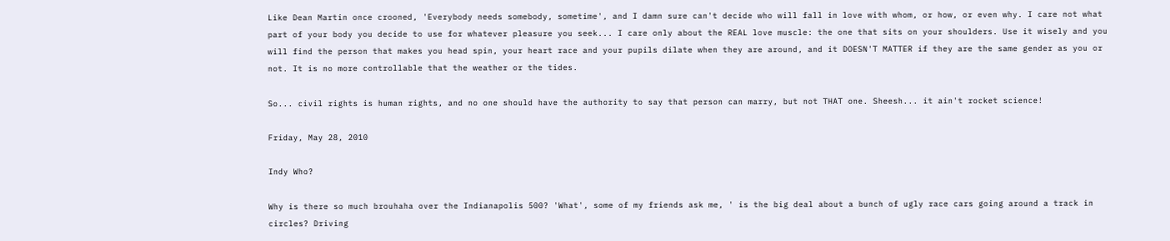Like Dean Martin once crooned, 'Everybody needs somebody, sometime', and I damn sure can't decide who will fall in love with whom, or how, or even why. I care not what part of your body you decide to use for whatever pleasure you seek... I care only about the REAL love muscle: the one that sits on your shoulders. Use it wisely and you will find the person that makes you head spin, your heart race and your pupils dilate when they are around, and it DOESN'T MATTER if they are the same gender as you or not. It is no more controllable that the weather or the tides.

So... civil rights is human rights, and no one should have the authority to say that person can marry, but not THAT one. Sheesh... it ain't rocket science!

Friday, May 28, 2010

Indy Who?

Why is there so much brouhaha over the Indianapolis 500? 'What', some of my friends ask me, ' is the big deal about a bunch of ugly race cars going around a track in circles? Driving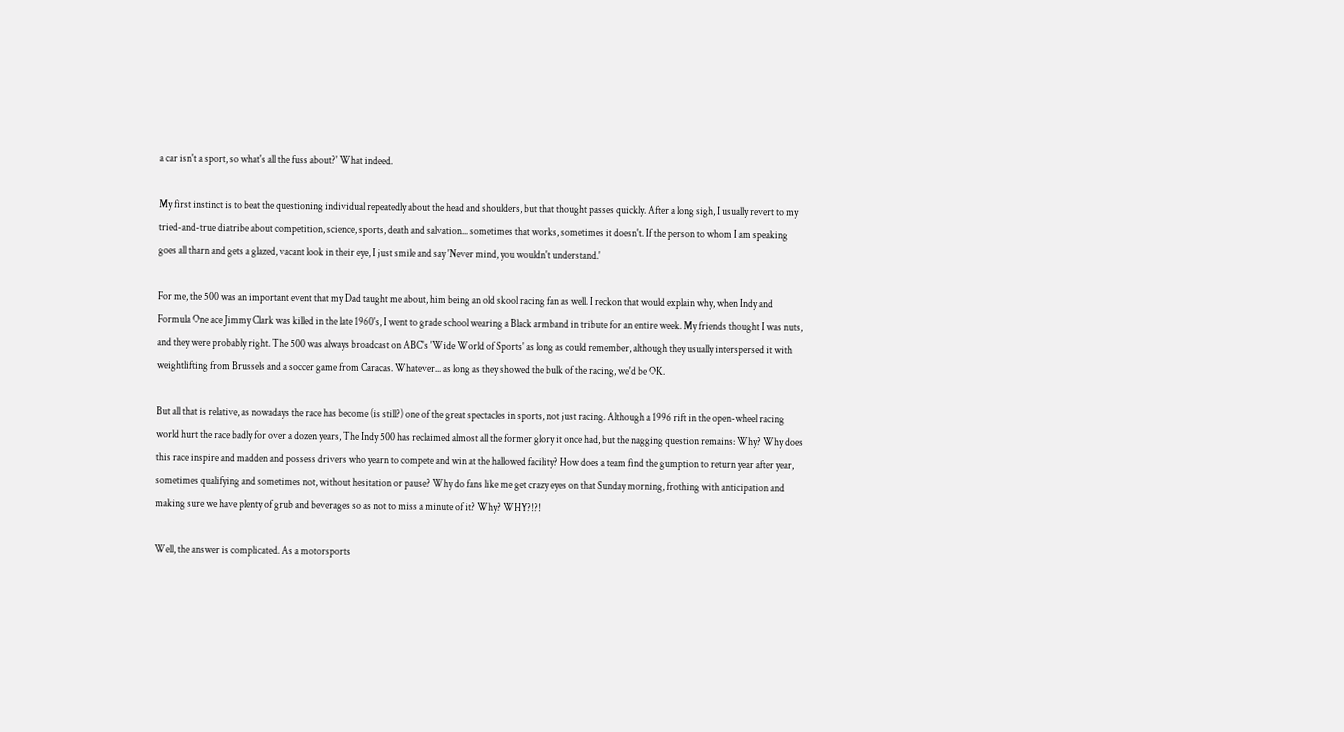a car isn't a sport, so what's all the fuss about?' What indeed.

My first instinct is to beat the questioning individual repeatedly about the head and shoulders, but that thought passes quickly. After a long sigh, I usually revert to my tried-and-true diatribe about competition, science, sports, death and salvation... sometimes that works, sometimes it doesn't. If the person to whom I am speaking goes all tharn and gets a glazed, vacant look in their eye, I just smile and say 'Never mind, you wouldn't understand.'

For me, the 500 was an important event that my Dad taught me about, him being an old skool racing fan as well. I reckon that would explain why, when Indy and Formula One ace Jimmy Clark was killed in the late 1960's, I went to grade school wearing a Black armband in tribute for an entire week. My friends thought I was nuts, and they were probably right. The 500 was always broadcast on ABC's 'Wide World of Sports' as long as could remember, although they usually interspersed it with weightlifting from Brussels and a soccer game from Caracas. Whatever... as long as they showed the bulk of the racing, we'd be OK.

But all that is relative, as nowadays the race has become (is still?) one of the great spectacles in sports, not just racing. Although a 1996 rift in the open-wheel racing world hurt the race badly for over a dozen years, The Indy 500 has reclaimed almost all the former glory it once had, but the nagging question remains: Why? Why does this race inspire and madden and possess drivers who yearn to compete and win at the hallowed facility? How does a team find the gumption to return year after year, sometimes qualifying and sometimes not, without hesitation or pause? Why do fans like me get crazy eyes on that Sunday morning, frothing with anticipation and making sure we have plenty of grub and beverages so as not to miss a minute of it? Why? WHY?!?!

Well, the answer is complicated. As a motorsports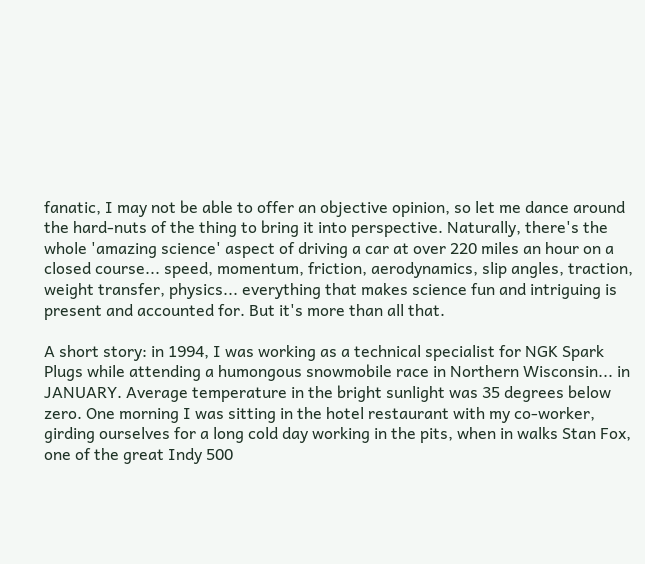fanatic, I may not be able to offer an objective opinion, so let me dance around the hard-nuts of the thing to bring it into perspective. Naturally, there's the whole 'amazing science' aspect of driving a car at over 220 miles an hour on a closed course... speed, momentum, friction, aerodynamics, slip angles, traction, weight transfer, physics... everything that makes science fun and intriguing is present and accounted for. But it's more than all that.

A short story: in 1994, I was working as a technical specialist for NGK Spark Plugs while attending a humongous snowmobile race in Northern Wisconsin... in JANUARY. Average temperature in the bright sunlight was 35 degrees below zero. One morning I was sitting in the hotel restaurant with my co-worker, girding ourselves for a long cold day working in the pits, when in walks Stan Fox, one of the great Indy 500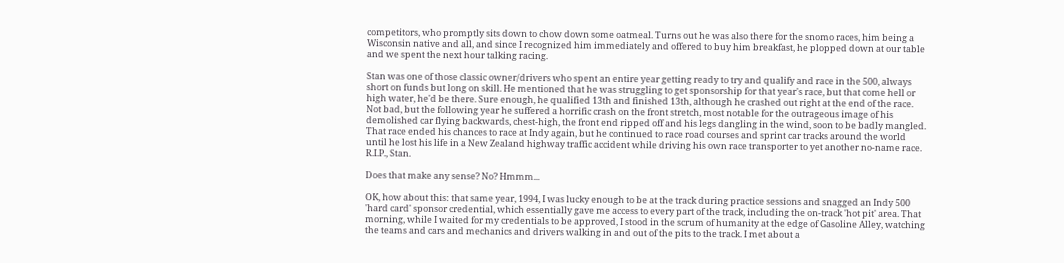competitors, who promptly sits down to chow down some oatmeal. Turns out he was also there for the snomo races, him being a Wisconsin native and all, and since I recognized him immediately and offered to buy him breakfast, he plopped down at our table and we spent the next hour talking racing.

Stan was one of those classic owner/drivers who spent an entire year getting ready to try and qualify and race in the 500, always short on funds but long on skill. He mentioned that he was struggling to get sponsorship for that year's race, but that come hell or high water, he'd be there. Sure enough, he qualified 13th and finished 13th, although he crashed out right at the end of the race. Not bad, but the following year he suffered a horrific crash on the front stretch, most notable for the outrageous image of his demolished car flying backwards, chest-high, the front end ripped off and his legs dangling in the wind, soon to be badly mangled. That race ended his chances to race at Indy again, but he continued to race road courses and sprint car tracks around the world until he lost his life in a New Zealand highway traffic accident while driving his own race transporter to yet another no-name race. R.I.P., Stan.

Does that make any sense? No? Hmmm...

OK, how about this: that same year, 1994, I was lucky enough to be at the track during practice sessions and snagged an Indy 500 'hard card' sponsor credential, which essentially gave me access to every part of the track, including the on-track 'hot pit' area. That morning, while I waited for my credentials to be approved, I stood in the scrum of humanity at the edge of Gasoline Alley, watching the teams and cars and mechanics and drivers walking in and out of the pits to the track. I met about a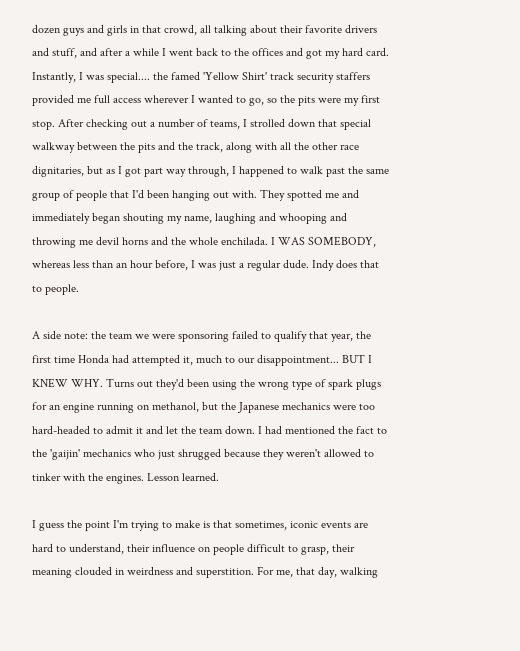dozen guys and girls in that crowd, all talking about their favorite drivers and stuff, and after a while I went back to the offices and got my hard card. Instantly, I was special.... the famed 'Yellow Shirt' track security staffers provided me full access wherever I wanted to go, so the pits were my first stop. After checking out a number of teams, I strolled down that special walkway between the pits and the track, along with all the other race dignitaries, but as I got part way through, I happened to walk past the same group of people that I'd been hanging out with. They spotted me and immediately began shouting my name, laughing and whooping and throwing me devil horns and the whole enchilada. I WAS SOMEBODY, whereas less than an hour before, I was just a regular dude. Indy does that to people.

A side note: the team we were sponsoring failed to qualify that year, the first time Honda had attempted it, much to our disappointment... BUT I KNEW WHY. Turns out they'd been using the wrong type of spark plugs for an engine running on methanol, but the Japanese mechanics were too hard-headed to admit it and let the team down. I had mentioned the fact to the 'gaijin' mechanics who just shrugged because they weren't allowed to tinker with the engines. Lesson learned.

I guess the point I'm trying to make is that sometimes, iconic events are hard to understand, their influence on people difficult to grasp, their meaning clouded in weirdness and superstition. For me, that day, walking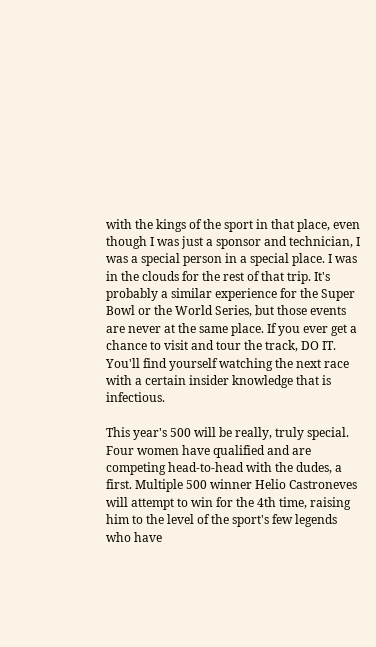with the kings of the sport in that place, even though I was just a sponsor and technician, I was a special person in a special place. I was in the clouds for the rest of that trip. It's probably a similar experience for the Super Bowl or the World Series, but those events are never at the same place. If you ever get a chance to visit and tour the track, DO IT. You'll find yourself watching the next race with a certain insider knowledge that is infectious.

This year's 500 will be really, truly special. Four women have qualified and are competing head-to-head with the dudes, a first. Multiple 500 winner Helio Castroneves will attempt to win for the 4th time, raising him to the level of the sport's few legends who have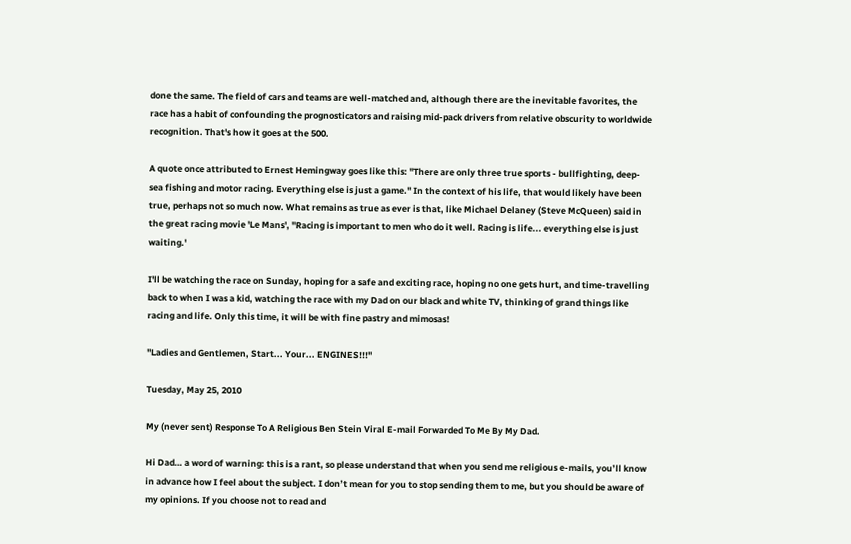done the same. The field of cars and teams are well-matched and, although there are the inevitable favorites, the race has a habit of confounding the prognosticators and raising mid-pack drivers from relative obscurity to worldwide recognition. That's how it goes at the 500.

A quote once attributed to Ernest Hemingway goes like this: "There are only three true sports - bullfighting, deep-sea fishing and motor racing. Everything else is just a game." In the context of his life, that would likely have been true, perhaps not so much now. What remains as true as ever is that, like Michael Delaney (Steve McQueen) said in the great racing movie 'Le Mans', "Racing is important to men who do it well. Racing is life... everything else is just waiting.'

I'll be watching the race on Sunday, hoping for a safe and exciting race, hoping no one gets hurt, and time-travelling back to when I was a kid, watching the race with my Dad on our black and white TV, thinking of grand things like racing and life. Only this time, it will be with fine pastry and mimosas!

"Ladies and Gentlemen, Start... Your... ENGINES!!!"

Tuesday, May 25, 2010

My (never sent) Response To A Religious Ben Stein Viral E-mail Forwarded To Me By My Dad.

Hi Dad… a word of warning: this is a rant, so please understand that when you send me religious e-mails, you’ll know in advance how I feel about the subject. I don’t mean for you to stop sending them to me, but you should be aware of my opinions. If you choose not to read and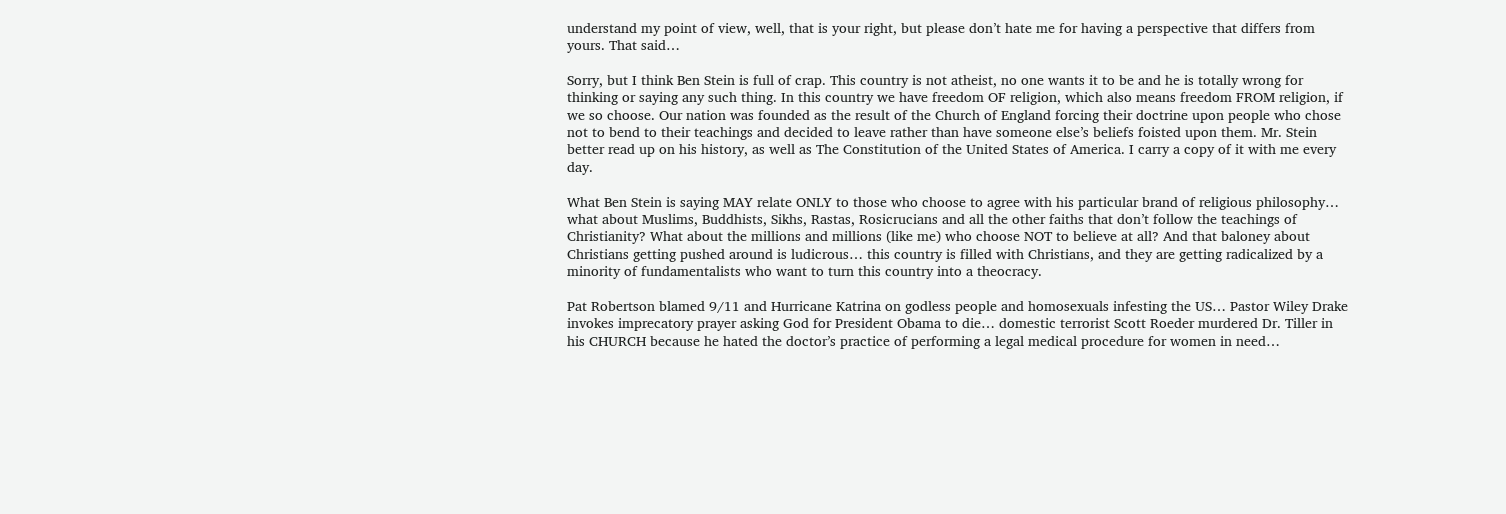understand my point of view, well, that is your right, but please don’t hate me for having a perspective that differs from yours. That said…

Sorry, but I think Ben Stein is full of crap. This country is not atheist, no one wants it to be and he is totally wrong for thinking or saying any such thing. In this country we have freedom OF religion, which also means freedom FROM religion, if we so choose. Our nation was founded as the result of the Church of England forcing their doctrine upon people who chose not to bend to their teachings and decided to leave rather than have someone else’s beliefs foisted upon them. Mr. Stein better read up on his history, as well as The Constitution of the United States of America. I carry a copy of it with me every day.

What Ben Stein is saying MAY relate ONLY to those who choose to agree with his particular brand of religious philosophy… what about Muslims, Buddhists, Sikhs, Rastas, Rosicrucians and all the other faiths that don’t follow the teachings of Christianity? What about the millions and millions (like me) who choose NOT to believe at all? And that baloney about Christians getting pushed around is ludicrous… this country is filled with Christians, and they are getting radicalized by a minority of fundamentalists who want to turn this country into a theocracy.

Pat Robertson blamed 9/11 and Hurricane Katrina on godless people and homosexuals infesting the US… Pastor Wiley Drake invokes imprecatory prayer asking God for President Obama to die… domestic terrorist Scott Roeder murdered Dr. Tiller in his CHURCH because he hated the doctor’s practice of performing a legal medical procedure for women in need…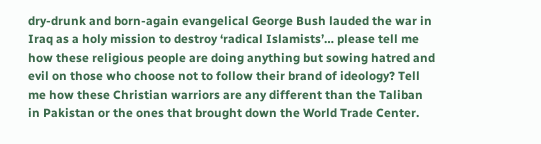dry-drunk and born-again evangelical George Bush lauded the war in Iraq as a holy mission to destroy ‘radical Islamists’… please tell me how these religious people are doing anything but sowing hatred and evil on those who choose not to follow their brand of ideology? Tell me how these Christian warriors are any different than the Taliban in Pakistan or the ones that brought down the World Trade Center.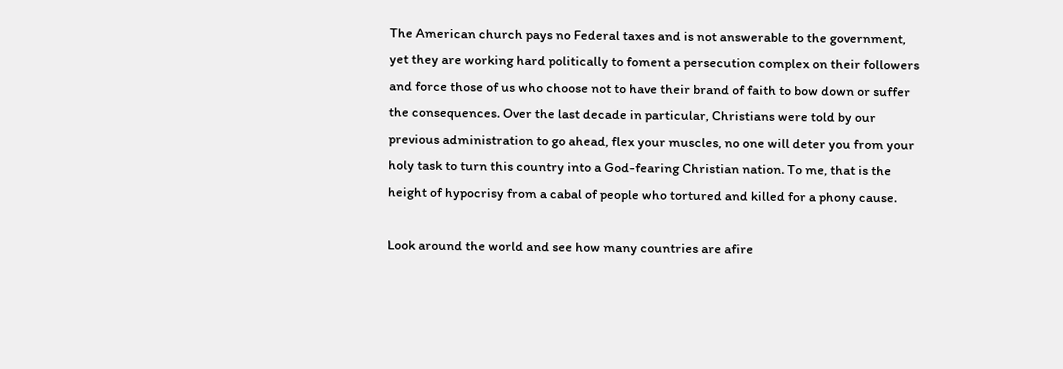The American church pays no Federal taxes and is not answerable to the government, yet they are working hard politically to foment a persecution complex on their followers and force those of us who choose not to have their brand of faith to bow down or suffer the consequences. Over the last decade in particular, Christians were told by our previous administration to go ahead, flex your muscles, no one will deter you from your holy task to turn this country into a God-fearing Christian nation. To me, that is the height of hypocrisy from a cabal of people who tortured and killed for a phony cause.

Look around the world and see how many countries are afire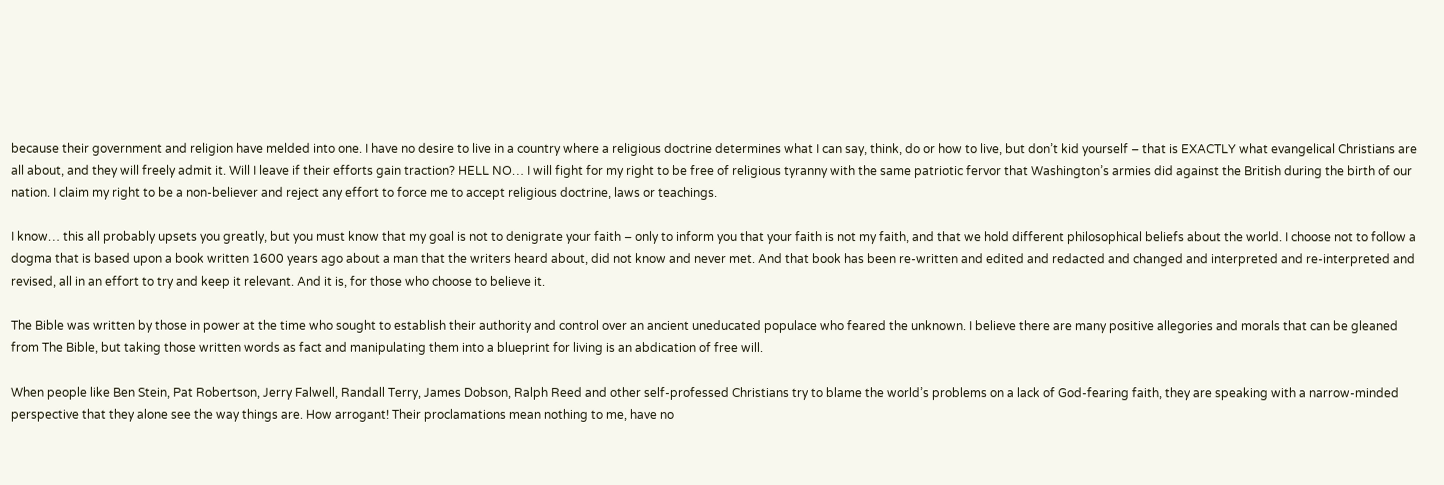because their government and religion have melded into one. I have no desire to live in a country where a religious doctrine determines what I can say, think, do or how to live, but don’t kid yourself – that is EXACTLY what evangelical Christians are all about, and they will freely admit it. Will I leave if their efforts gain traction? HELL NO… I will fight for my right to be free of religious tyranny with the same patriotic fervor that Washington’s armies did against the British during the birth of our nation. I claim my right to be a non-believer and reject any effort to force me to accept religious doctrine, laws or teachings.

I know… this all probably upsets you greatly, but you must know that my goal is not to denigrate your faith – only to inform you that your faith is not my faith, and that we hold different philosophical beliefs about the world. I choose not to follow a dogma that is based upon a book written 1600 years ago about a man that the writers heard about, did not know and never met. And that book has been re-written and edited and redacted and changed and interpreted and re-interpreted and revised, all in an effort to try and keep it relevant. And it is, for those who choose to believe it.

The Bible was written by those in power at the time who sought to establish their authority and control over an ancient uneducated populace who feared the unknown. I believe there are many positive allegories and morals that can be gleaned from The Bible, but taking those written words as fact and manipulating them into a blueprint for living is an abdication of free will.

When people like Ben Stein, Pat Robertson, Jerry Falwell, Randall Terry, James Dobson, Ralph Reed and other self-professed Christians try to blame the world’s problems on a lack of God-fearing faith, they are speaking with a narrow-minded perspective that they alone see the way things are. How arrogant! Their proclamations mean nothing to me, have no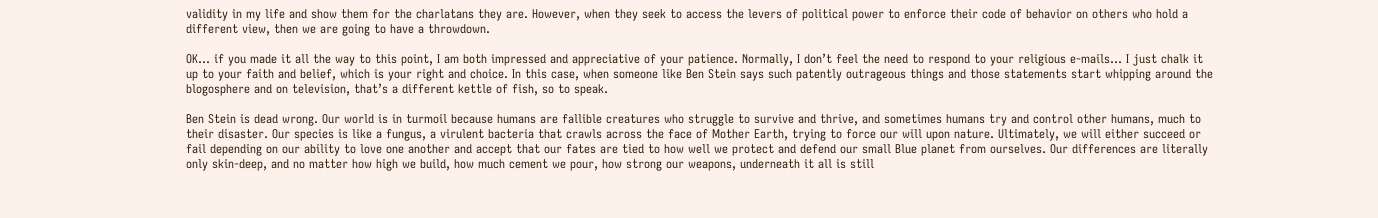validity in my life and show them for the charlatans they are. However, when they seek to access the levers of political power to enforce their code of behavior on others who hold a different view, then we are going to have a throwdown.

OK… if you made it all the way to this point, I am both impressed and appreciative of your patience. Normally, I don’t feel the need to respond to your religious e-mails… I just chalk it up to your faith and belief, which is your right and choice. In this case, when someone like Ben Stein says such patently outrageous things and those statements start whipping around the blogosphere and on television, that’s a different kettle of fish, so to speak.

Ben Stein is dead wrong. Our world is in turmoil because humans are fallible creatures who struggle to survive and thrive, and sometimes humans try and control other humans, much to their disaster. Our species is like a fungus, a virulent bacteria that crawls across the face of Mother Earth, trying to force our will upon nature. Ultimately, we will either succeed or fail depending on our ability to love one another and accept that our fates are tied to how well we protect and defend our small Blue planet from ourselves. Our differences are literally only skin-deep, and no matter how high we build, how much cement we pour, how strong our weapons, underneath it all is still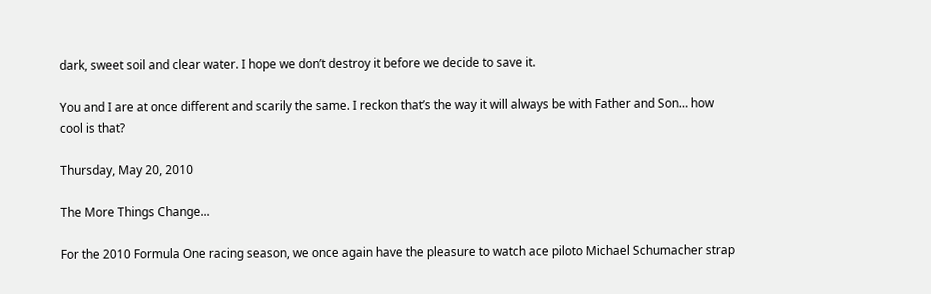dark, sweet soil and clear water. I hope we don’t destroy it before we decide to save it.

You and I are at once different and scarily the same. I reckon that’s the way it will always be with Father and Son… how cool is that?

Thursday, May 20, 2010

The More Things Change...

For the 2010 Formula One racing season, we once again have the pleasure to watch ace piloto Michael Schumacher strap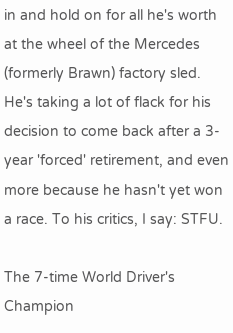in and hold on for all he's worth at the wheel of the Mercedes (formerly Brawn) factory sled. He's taking a lot of flack for his decision to come back after a 3-year 'forced' retirement, and even more because he hasn't yet won a race. To his critics, I say: STFU.

The 7-time World Driver's Champion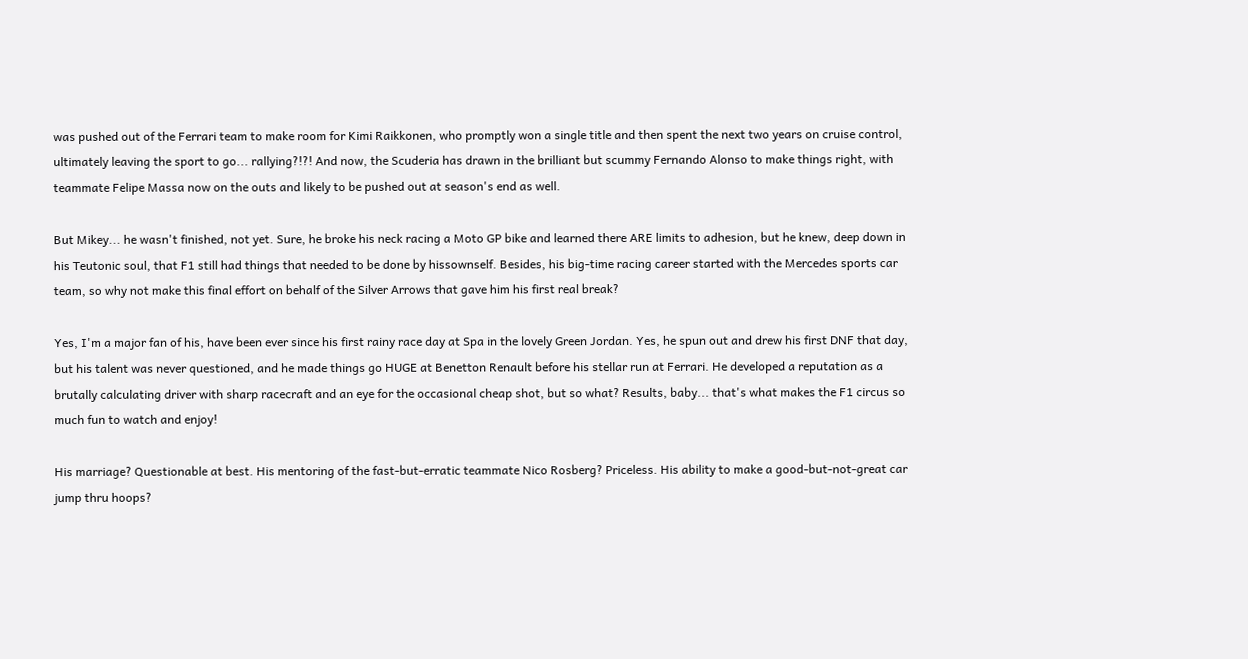was pushed out of the Ferrari team to make room for Kimi Raikkonen, who promptly won a single title and then spent the next two years on cruise control, ultimately leaving the sport to go... rallying?!?! And now, the Scuderia has drawn in the brilliant but scummy Fernando Alonso to make things right, with teammate Felipe Massa now on the outs and likely to be pushed out at season's end as well.

But Mikey... he wasn't finished, not yet. Sure, he broke his neck racing a Moto GP bike and learned there ARE limits to adhesion, but he knew, deep down in his Teutonic soul, that F1 still had things that needed to be done by hissownself. Besides, his big-time racing career started with the Mercedes sports car team, so why not make this final effort on behalf of the Silver Arrows that gave him his first real break?

Yes, I'm a major fan of his, have been ever since his first rainy race day at Spa in the lovely Green Jordan. Yes, he spun out and drew his first DNF that day, but his talent was never questioned, and he made things go HUGE at Benetton Renault before his stellar run at Ferrari. He developed a reputation as a brutally calculating driver with sharp racecraft and an eye for the occasional cheap shot, but so what? Results, baby... that's what makes the F1 circus so much fun to watch and enjoy!

His marriage? Questionable at best. His mentoring of the fast-but-erratic teammate Nico Rosberg? Priceless. His ability to make a good-but-not-great car jump thru hoops?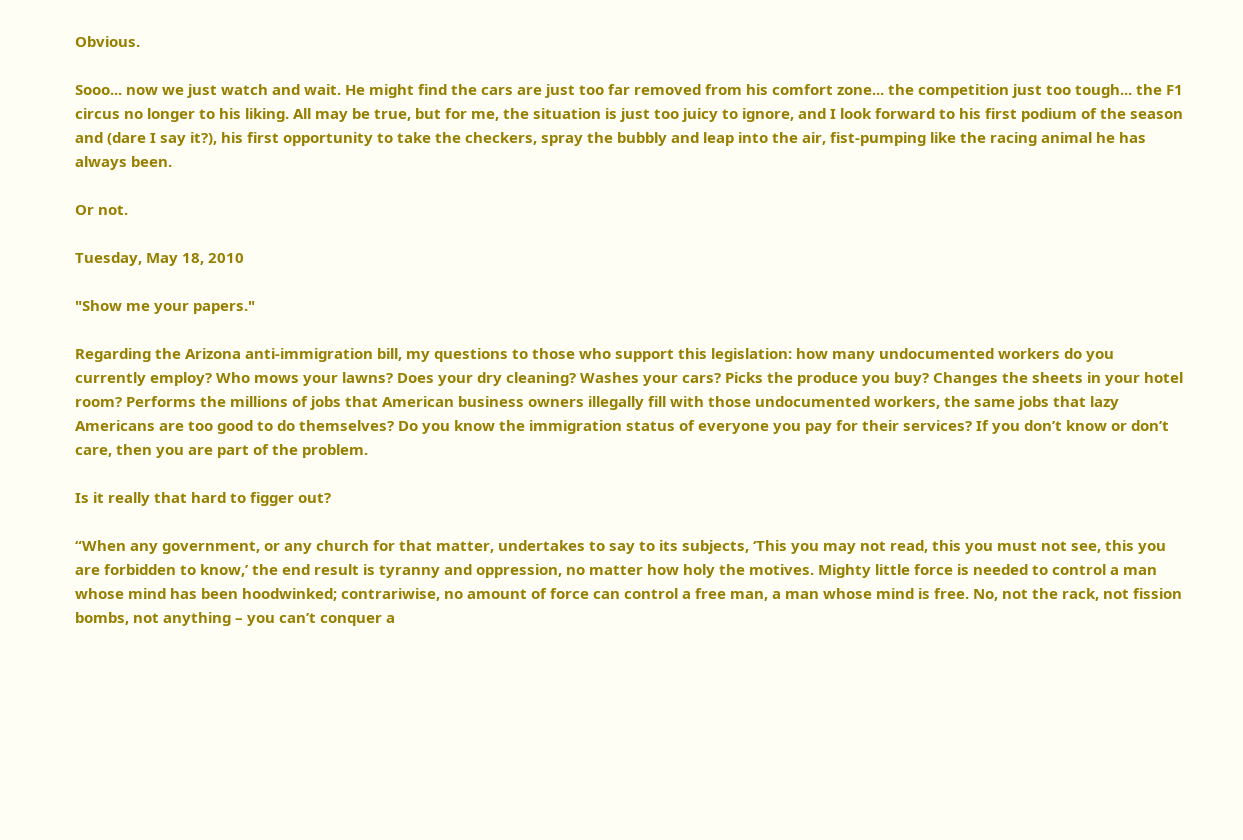Obvious.

Sooo... now we just watch and wait. He might find the cars are just too far removed from his comfort zone... the competition just too tough... the F1 circus no longer to his liking. All may be true, but for me, the situation is just too juicy to ignore, and I look forward to his first podium of the season and (dare I say it?), his first opportunity to take the checkers, spray the bubbly and leap into the air, fist-pumping like the racing animal he has always been.

Or not.

Tuesday, May 18, 2010

"Show me your papers."

Regarding the Arizona anti-immigration bill, my questions to those who support this legislation: how many undocumented workers do you currently employ? Who mows your lawns? Does your dry cleaning? Washes your cars? Picks the produce you buy? Changes the sheets in your hotel room? Performs the millions of jobs that American business owners illegally fill with those undocumented workers, the same jobs that lazy Americans are too good to do themselves? Do you know the immigration status of everyone you pay for their services? If you don’t know or don’t care, then you are part of the problem.

Is it really that hard to figger out?

“When any government, or any church for that matter, undertakes to say to its subjects, ‘This you may not read, this you must not see, this you are forbidden to know,’ the end result is tyranny and oppression, no matter how holy the motives. Mighty little force is needed to control a man whose mind has been hoodwinked; contrariwise, no amount of force can control a free man, a man whose mind is free. No, not the rack, not fission bombs, not anything – you can’t conquer a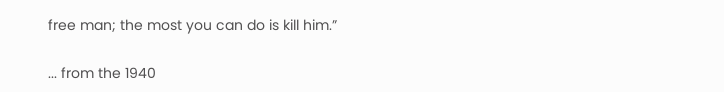free man; the most you can do is kill him.”

... from the 1940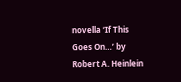novella ‘If This Goes On…’ by Robert A. Heinlein